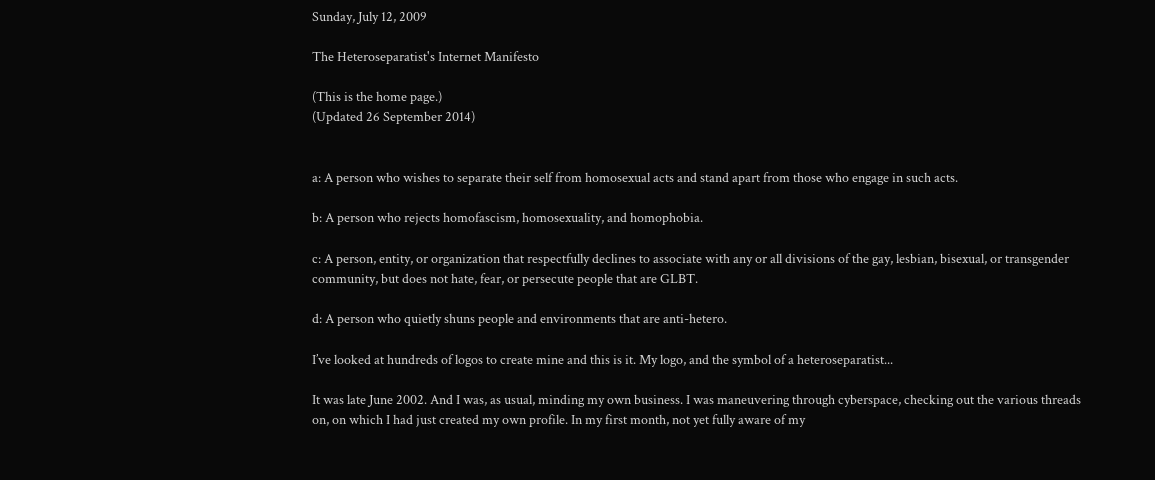Sunday, July 12, 2009

The Heteroseparatist's Internet Manifesto

(This is the home page.)
(Updated 26 September 2014)


a: A person who wishes to separate their self from homosexual acts and stand apart from those who engage in such acts.

b: A person who rejects homofascism, homosexuality, and homophobia.

c: A person, entity, or organization that respectfully declines to associate with any or all divisions of the gay, lesbian, bisexual, or transgender community, but does not hate, fear, or persecute people that are GLBT.

d: A person who quietly shuns people and environments that are anti-hetero.

I’ve looked at hundreds of logos to create mine and this is it. My logo, and the symbol of a heteroseparatist...

It was late June 2002. And I was, as usual, minding my own business. I was maneuvering through cyberspace, checking out the various threads on, on which I had just created my own profile. In my first month, not yet fully aware of my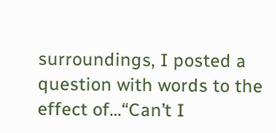surroundings, I posted a question with words to the effect of...“Can’t I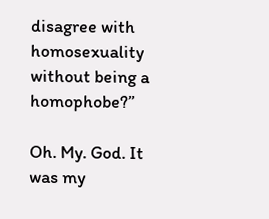disagree with homosexuality without being a homophobe?”

Oh. My. God. It was my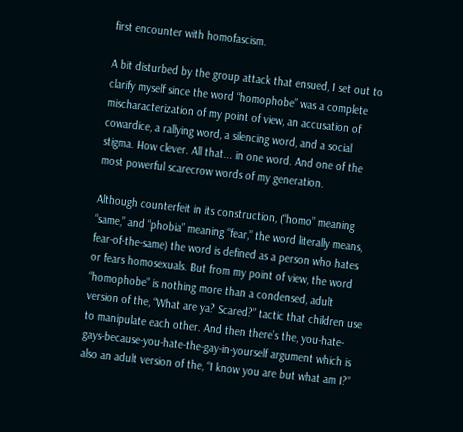first encounter with homofascism.

A bit disturbed by the group attack that ensued, I set out to clarify myself since the word “homophobe” was a complete mischaracterization of my point of view, an accusation of cowardice, a rallying word, a silencing word, and a social stigma. How clever. All that... in one word. And one of the most powerful scarecrow words of my generation.

Although counterfeit in its construction, (“homo” meaning “same,” and “phobia” meaning “fear,” the word literally means, fear-of-the-same) the word is defined as a person who hates or fears homosexuals. But from my point of view, the word “homophobe” is nothing more than a condensed, adult version of the, “What are ya? Scared?” tactic that children use to manipulate each other. And then there’s the, you-hate-gays-because-you-hate-the-gay-in-yourself argument which is also an adult version of the, “I know you are but what am I?”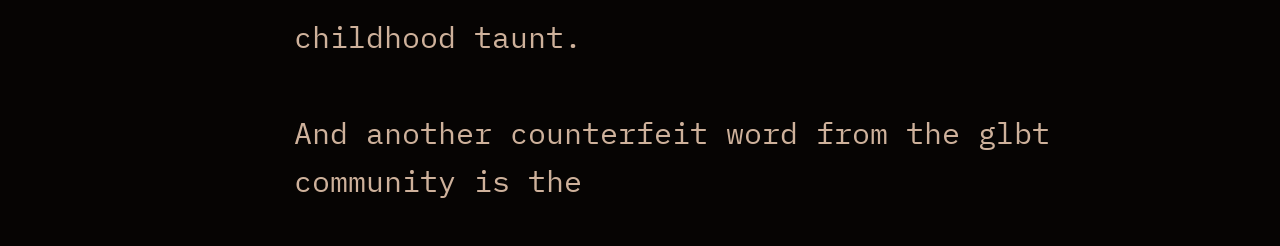childhood taunt.

And another counterfeit word from the glbt community is the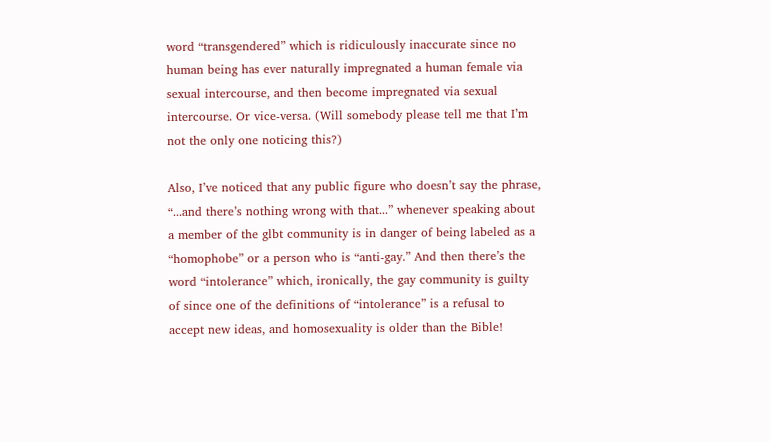word “transgendered” which is ridiculously inaccurate since no human being has ever naturally impregnated a human female via sexual intercourse, and then become impregnated via sexual intercourse. Or vice-versa. (Will somebody please tell me that I’m not the only one noticing this?)

Also, I’ve noticed that any public figure who doesn’t say the phrase, “...and there’s nothing wrong with that...” whenever speaking about a member of the glbt community is in danger of being labeled as a “homophobe” or a person who is “anti-gay.” And then there’s the word “intolerance” which, ironically, the gay community is guilty of since one of the definitions of “intolerance” is a refusal to accept new ideas, and homosexuality is older than the Bible!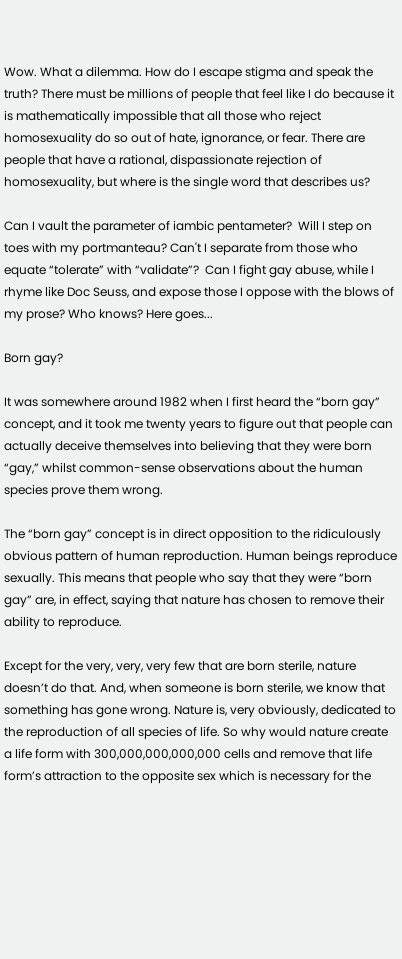Wow. What a dilemma. How do I escape stigma and speak the truth? There must be millions of people that feel like I do because it is mathematically impossible that all those who reject homosexuality do so out of hate, ignorance, or fear. There are people that have a rational, dispassionate rejection of homosexuality, but where is the single word that describes us?

Can I vault the parameter of iambic pentameter?  Will I step on toes with my portmanteau? Can't I separate from those who equate “tolerate” with “validate”?  Can I fight gay abuse, while I rhyme like Doc Seuss, and expose those I oppose with the blows of my prose? Who knows? Here goes...

Born gay?

It was somewhere around 1982 when I first heard the “born gay” concept, and it took me twenty years to figure out that people can actually deceive themselves into believing that they were born “gay,” whilst common-sense observations about the human species prove them wrong.

The “born gay” concept is in direct opposition to the ridiculously obvious pattern of human reproduction. Human beings reproduce sexually. This means that people who say that they were “born gay” are, in effect, saying that nature has chosen to remove their ability to reproduce.

Except for the very, very, very few that are born sterile, nature doesn’t do that. And, when someone is born sterile, we know that something has gone wrong. Nature is, very obviously, dedicated to the reproduction of all species of life. So why would nature create a life form with 300,000,000,000,000 cells and remove that life form’s attraction to the opposite sex which is necessary for the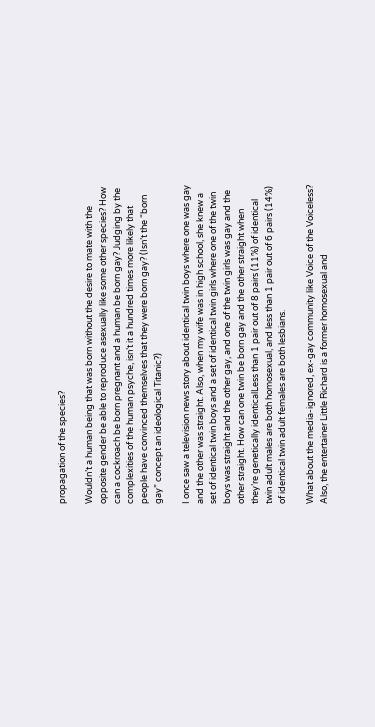propagation of the species?

Wouldn’t a human being that was born without the desire to mate with the opposite gender be able to reproduce asexually like some other species? How can a cockroach be born pregnant and a human be born gay? Judging by the complexities of the human psyche, isn’t it a hundred times more likely that people have convinced themselves that they were born gay? (Isn’t the “born gay” concept an ideological Titanic?)

I once saw a television news story about identical twin boys where one was gay and the other was straight. Also, when my wife was in high school, she knew a set of identical twin boys and a set of identical twin girls where one of the twin boys was straight and the other gay, and one of the twin girls was gay and the other straight. How can one twin be born gay and the other straight when they’re genetically identicalLess than 1 pair out of 8 pairs (11%) of identical twin adult males are both homosexual, and less than 1 pair out of 6 pairs (14%) of identical twin adult females are both lesbians.

What about the media-ignored, ex-gay community like Voice of the Voiceless? Also, the entertainer Little Richard is a former homosexual and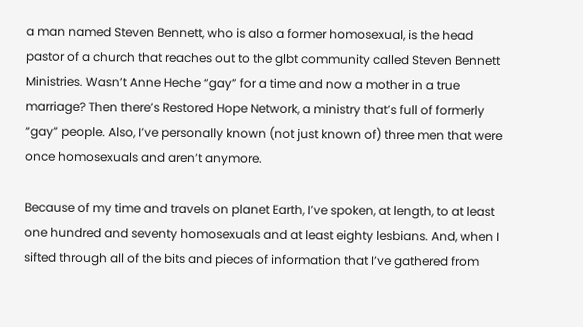a man named Steven Bennett, who is also a former homosexual, is the head pastor of a church that reaches out to the glbt community called Steven Bennett Ministries. Wasn’t Anne Heche “gay” for a time and now a mother in a true marriage? Then there’s Restored Hope Network, a ministry that’s full of formerly “gay” people. Also, I’ve personally known (not just known of) three men that were once homosexuals and aren’t anymore.

Because of my time and travels on planet Earth, I’ve spoken, at length, to at least one hundred and seventy homosexuals and at least eighty lesbians. And, when I sifted through all of the bits and pieces of information that I’ve gathered from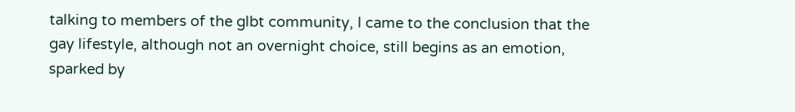talking to members of the glbt community, I came to the conclusion that the gay lifestyle, although not an overnight choice, still begins as an emotion, sparked by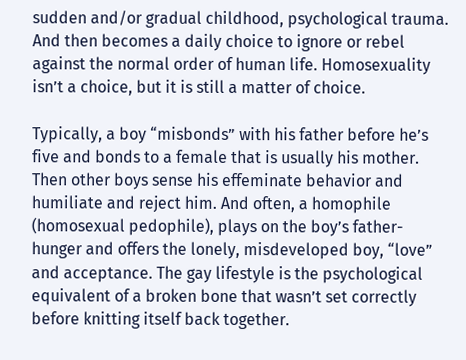sudden and/or gradual childhood, psychological trauma. And then becomes a daily choice to ignore or rebel against the normal order of human life. Homosexuality isn’t a choice, but it is still a matter of choice.

Typically, a boy “misbonds” with his father before he’s five and bonds to a female that is usually his mother. Then other boys sense his effeminate behavior and humiliate and reject him. And often, a homophile (homosexual pedophile), plays on the boy’s father-hunger and offers the lonely, misdeveloped boy, “love” and acceptance. The gay lifestyle is the psychological equivalent of a broken bone that wasn’t set correctly before knitting itself back together.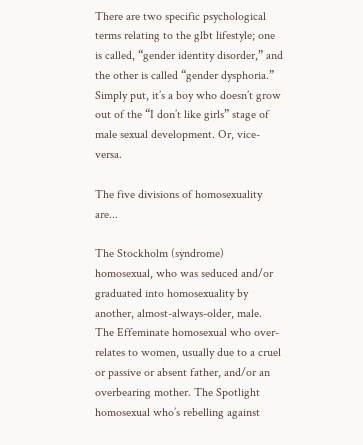There are two specific psychological terms relating to the glbt lifestyle; one is called, “gender identity disorder,” and the other is called “gender dysphoria.” Simply put, it’s a boy who doesn’t grow out of the “I don’t like girls” stage of male sexual development. Or, vice-versa.

The five divisions of homosexuality are...

The Stockholm (syndrome) homosexual, who was seduced and/or graduated into homosexuality by another, almost-always-older, male. The Effeminate homosexual who over-relates to women, usually due to a cruel or passive or absent father, and/or an overbearing mother. The Spotlight homosexual who’s rebelling against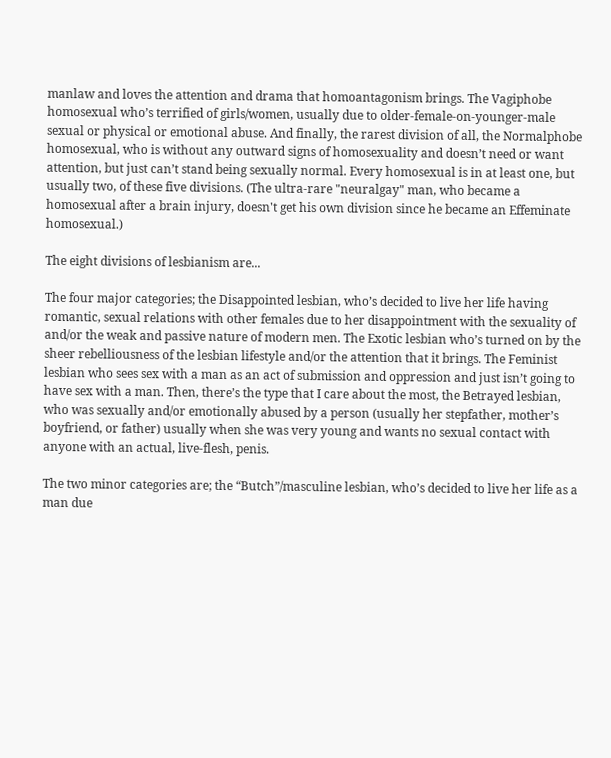manlaw and loves the attention and drama that homoantagonism brings. The Vagiphobe homosexual who’s terrified of girls/women, usually due to older-female-on-younger-male sexual or physical or emotional abuse. And finally, the rarest division of all, the Normalphobe homosexual, who is without any outward signs of homosexuality and doesn’t need or want attention, but just can’t stand being sexually normal. Every homosexual is in at least one, but usually two, of these five divisions. (The ultra-rare "neuralgay" man, who became a homosexual after a brain injury, doesn't get his own division since he became an Effeminate homosexual.)

The eight divisions of lesbianism are...

The four major categories; the Disappointed lesbian, who’s decided to live her life having romantic, sexual relations with other females due to her disappointment with the sexuality of and/or the weak and passive nature of modern men. The Exotic lesbian who’s turned on by the sheer rebelliousness of the lesbian lifestyle and/or the attention that it brings. The Feminist lesbian who sees sex with a man as an act of submission and oppression and just isn’t going to have sex with a man. Then, there’s the type that I care about the most, the Betrayed lesbian, who was sexually and/or emotionally abused by a person (usually her stepfather, mother’s boyfriend, or father) usually when she was very young and wants no sexual contact with anyone with an actual, live-flesh, penis.

The two minor categories are; the “Butch”/masculine lesbian, who’s decided to live her life as a man due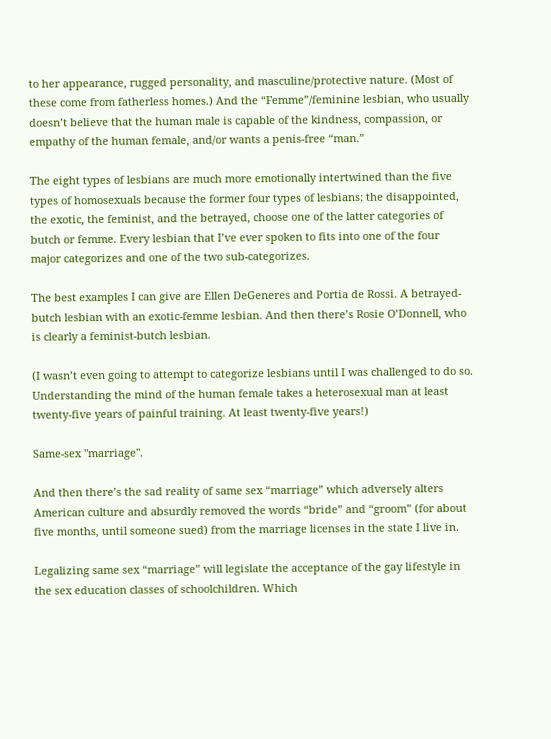to her appearance, rugged personality, and masculine/protective nature. (Most of these come from fatherless homes.) And the “Femme”/feminine lesbian, who usually doesn’t believe that the human male is capable of the kindness, compassion, or empathy of the human female, and/or wants a penis-free “man.”

The eight types of lesbians are much more emotionally intertwined than the five types of homosexuals because the former four types of lesbians; the disappointed, the exotic, the feminist, and the betrayed, choose one of the latter categories of butch or femme. Every lesbian that I’ve ever spoken to fits into one of the four major categorizes and one of the two sub-categorizes.

The best examples I can give are Ellen DeGeneres and Portia de Rossi. A betrayed-butch lesbian with an exotic-femme lesbian. And then there’s Rosie O’Donnell, who is clearly a feminist-butch lesbian.

(I wasn’t even going to attempt to categorize lesbians until I was challenged to do so. Understanding the mind of the human female takes a heterosexual man at least twenty-five years of painful training. At least twenty-five years!)

Same-sex "marriage".

And then there’s the sad reality of same sex “marriage” which adversely alters American culture and absurdly removed the words “bride” and “groom” (for about five months, until someone sued) from the marriage licenses in the state I live in.

Legalizing same sex “marriage” will legislate the acceptance of the gay lifestyle in the sex education classes of schoolchildren. Which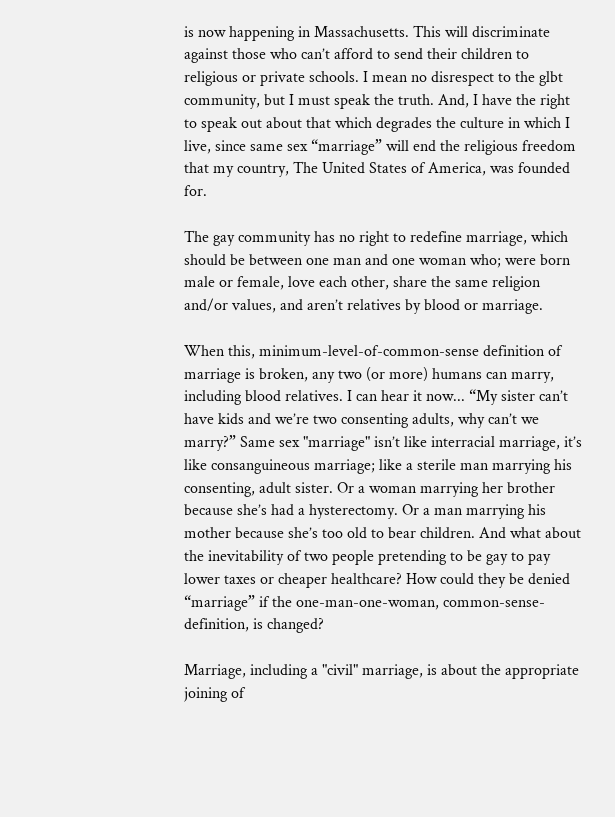is now happening in Massachusetts. This will discriminate against those who can’t afford to send their children to religious or private schools. I mean no disrespect to the glbt community, but I must speak the truth. And, I have the right to speak out about that which degrades the culture in which I live, since same sex “marriage” will end the religious freedom that my country, The United States of America, was founded for.

The gay community has no right to redefine marriage, which should be between one man and one woman who; were born male or female, love each other, share the same religion and/or values, and aren’t relatives by blood or marriage.

When this, minimum-level-of-common-sense definition of marriage is broken, any two (or more) humans can marry, including blood relatives. I can hear it now... “My sister can’t have kids and we’re two consenting adults, why can’t we marry?” Same sex "marriage" isn’t like interracial marriage, it’s like consanguineous marriage; like a sterile man marrying his consenting, adult sister. Or a woman marrying her brother because she’s had a hysterectomy. Or a man marrying his mother because she’s too old to bear children. And what about the inevitability of two people pretending to be gay to pay lower taxes or cheaper healthcare? How could they be denied “marriage” if the one-man-one-woman, common-sense-definition, is changed?

Marriage, including a "civil" marriage, is about the appropriate joining of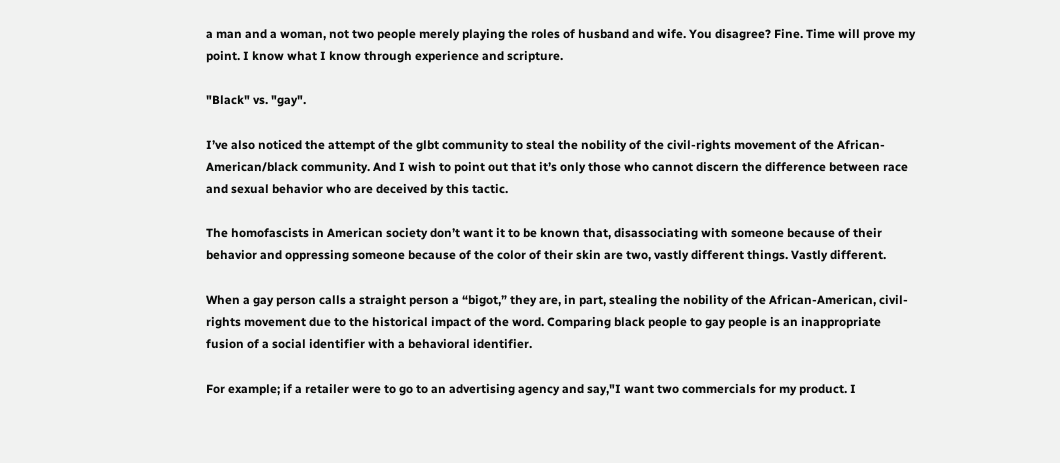a man and a woman, not two people merely playing the roles of husband and wife. You disagree? Fine. Time will prove my point. I know what I know through experience and scripture.

"Black" vs. "gay".

I’ve also noticed the attempt of the glbt community to steal the nobility of the civil-rights movement of the African-American/black community. And I wish to point out that it’s only those who cannot discern the difference between race and sexual behavior who are deceived by this tactic.

The homofascists in American society don’t want it to be known that, disassociating with someone because of their behavior and oppressing someone because of the color of their skin are two, vastly different things. Vastly different.

When a gay person calls a straight person a “bigot,” they are, in part, stealing the nobility of the African-American, civil-rights movement due to the historical impact of the word. Comparing black people to gay people is an inappropriate fusion of a social identifier with a behavioral identifier.

For example; if a retailer were to go to an advertising agency and say,"I want two commercials for my product. I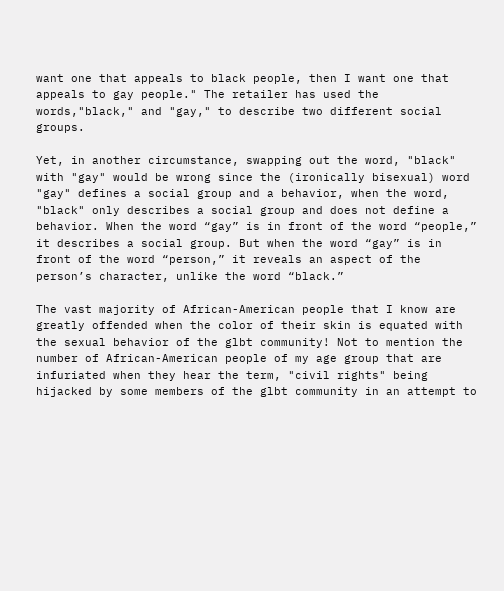want one that appeals to black people, then I want one that appeals to gay people." The retailer has used the words,"black," and "gay," to describe two different social groups.

Yet, in another circumstance, swapping out the word, "black" with "gay" would be wrong since the (ironically bisexual) word "gay" defines a social group and a behavior, when the word, "black" only describes a social group and does not define a behavior. When the word “gay” is in front of the word “people,” it describes a social group. But when the word “gay” is in front of the word “person,” it reveals an aspect of the person’s character, unlike the word “black.”

The vast majority of African-American people that I know are greatly offended when the color of their skin is equated with the sexual behavior of the glbt community! Not to mention the number of African-American people of my age group that are infuriated when they hear the term, "civil rights" being hijacked by some members of the glbt community in an attempt to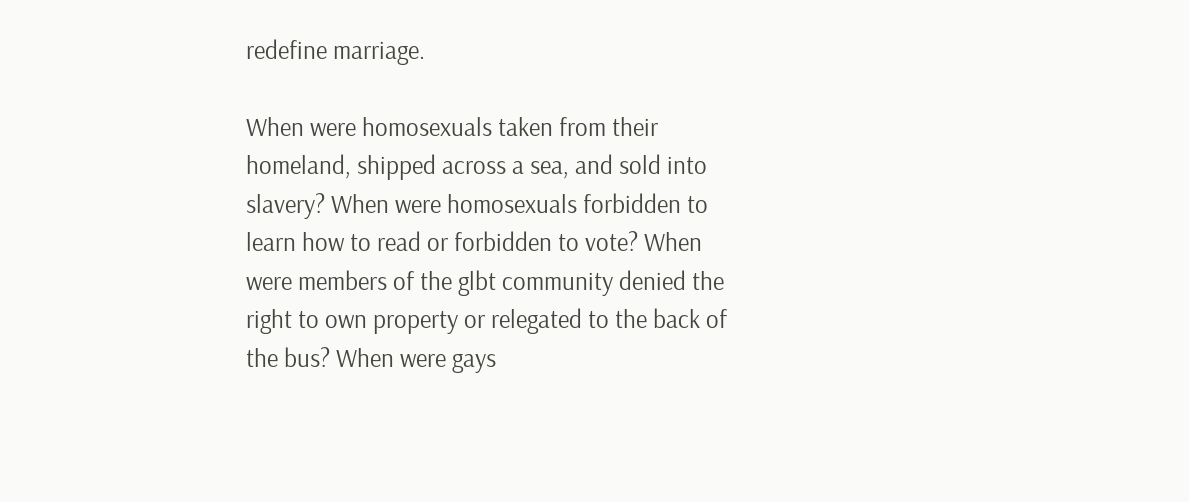redefine marriage.

When were homosexuals taken from their homeland, shipped across a sea, and sold into slavery? When were homosexuals forbidden to learn how to read or forbidden to vote? When were members of the glbt community denied the right to own property or relegated to the back of the bus? When were gays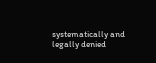systematically and legally denied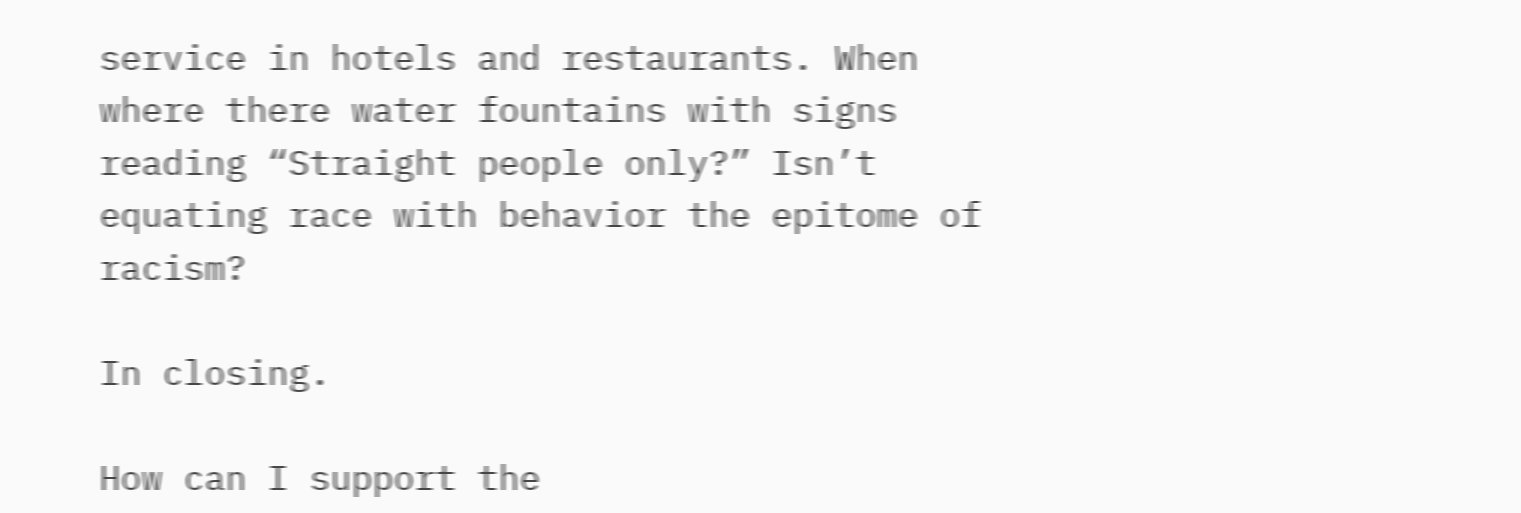service in hotels and restaurants. When where there water fountains with signs reading “Straight people only?” Isn’t equating race with behavior the epitome of racism?

In closing.

How can I support the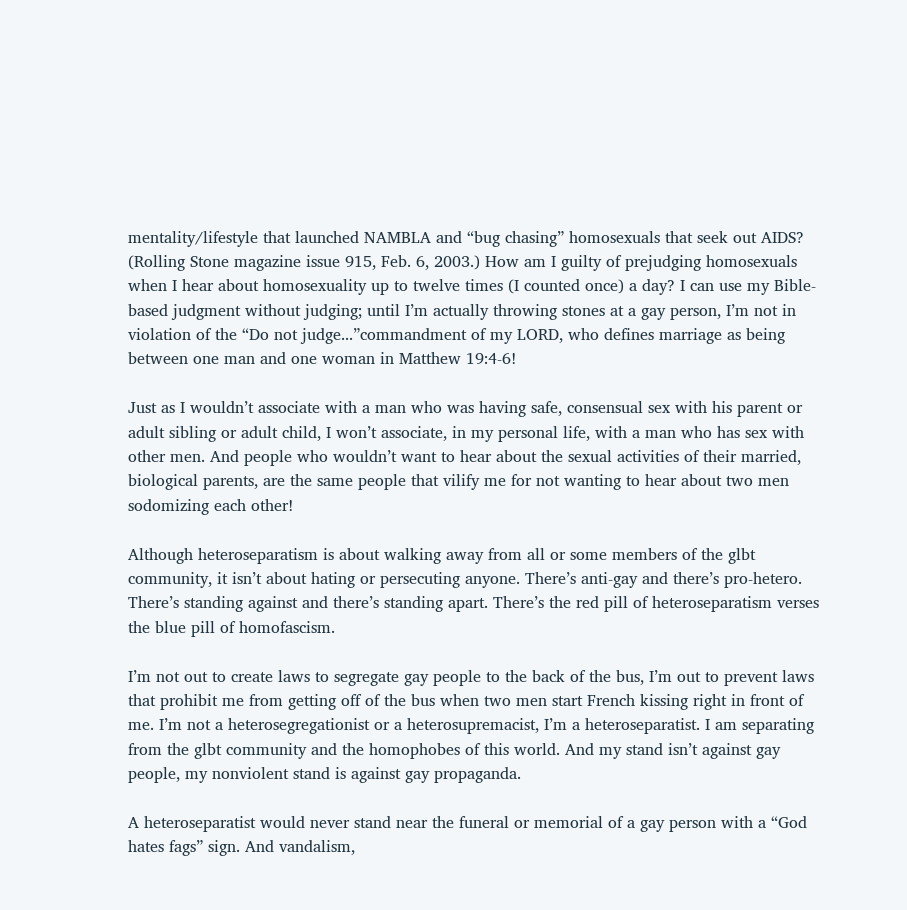mentality/lifestyle that launched NAMBLA and “bug chasing” homosexuals that seek out AIDS? (Rolling Stone magazine issue 915, Feb. 6, 2003.) How am I guilty of prejudging homosexuals when I hear about homosexuality up to twelve times (I counted once) a day? I can use my Bible-based judgment without judging; until I’m actually throwing stones at a gay person, I’m not in violation of the “Do not judge...”commandment of my LORD, who defines marriage as being between one man and one woman in Matthew 19:4-6!

Just as I wouldn’t associate with a man who was having safe, consensual sex with his parent or adult sibling or adult child, I won’t associate, in my personal life, with a man who has sex with other men. And people who wouldn’t want to hear about the sexual activities of their married, biological parents, are the same people that vilify me for not wanting to hear about two men sodomizing each other!

Although heteroseparatism is about walking away from all or some members of the glbt community, it isn’t about hating or persecuting anyone. There’s anti-gay and there’s pro-hetero. There’s standing against and there’s standing apart. There’s the red pill of heteroseparatism verses the blue pill of homofascism.

I’m not out to create laws to segregate gay people to the back of the bus, I’m out to prevent laws that prohibit me from getting off of the bus when two men start French kissing right in front of me. I’m not a heterosegregationist or a heterosupremacist, I’m a heteroseparatist. I am separating from the glbt community and the homophobes of this world. And my stand isn’t against gay people, my nonviolent stand is against gay propaganda.

A heteroseparatist would never stand near the funeral or memorial of a gay person with a “God hates fags” sign. And vandalism,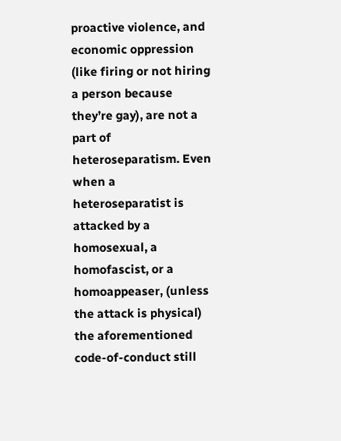proactive violence, and economic oppression (like firing or not hiring a person because they’re gay), are not a part of heteroseparatism. Even when a heteroseparatist is attacked by a homosexual, a homofascist, or a homoappeaser, (unless the attack is physical) the aforementioned code-of-conduct still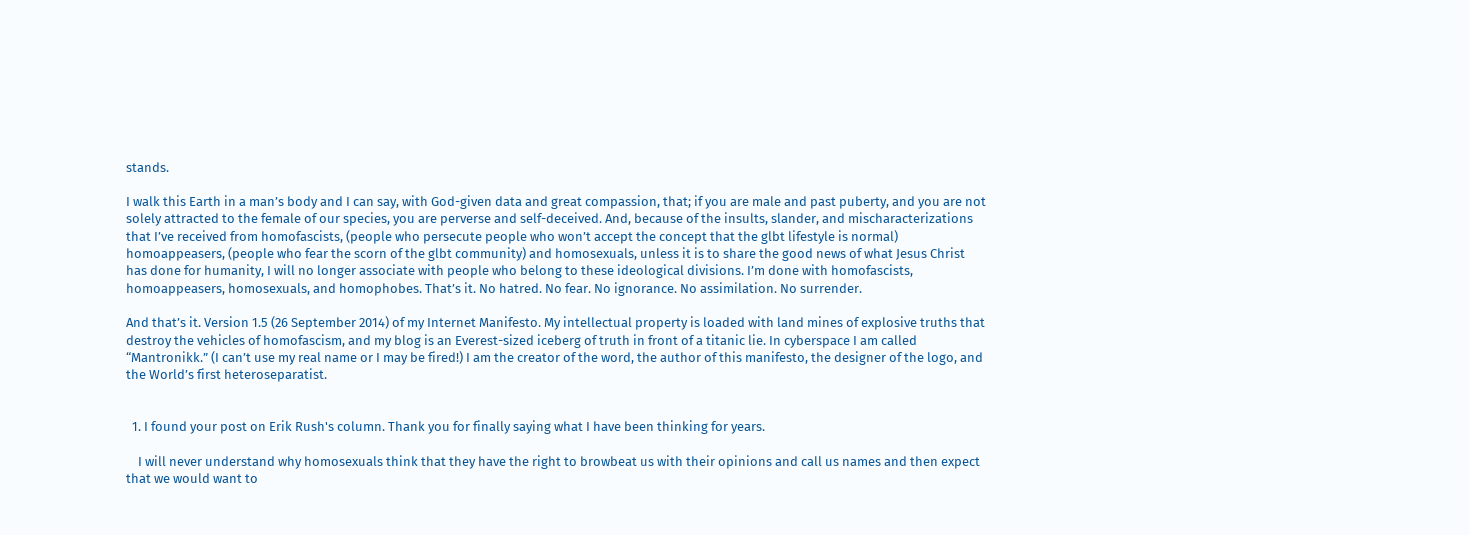stands.

I walk this Earth in a man’s body and I can say, with God-given data and great compassion, that; if you are male and past puberty, and you are not solely attracted to the female of our species, you are perverse and self-deceived. And, because of the insults, slander, and mischaracterizations that I’ve received from homofascists, (people who persecute people who won’t accept the concept that the glbt lifestyle is normal) homoappeasers, (people who fear the scorn of the glbt community) and homosexuals, unless it is to share the good news of what Jesus Christ has done for humanity, I will no longer associate with people who belong to these ideological divisions. I’m done with homofascists, homoappeasers, homosexuals, and homophobes. That’s it. No hatred. No fear. No ignorance. No assimilation. No surrender.

And that’s it. Version 1.5 (26 September 2014) of my Internet Manifesto. My intellectual property is loaded with land mines of explosive truths that destroy the vehicles of homofascism, and my blog is an Everest-sized iceberg of truth in front of a titanic lie. In cyberspace I am called “Mantronikk.” (I can’t use my real name or I may be fired!) I am the creator of the word, the author of this manifesto, the designer of the logo, and the World’s first heteroseparatist.


  1. I found your post on Erik Rush's column. Thank you for finally saying what I have been thinking for years.

    I will never understand why homosexuals think that they have the right to browbeat us with their opinions and call us names and then expect that we would want to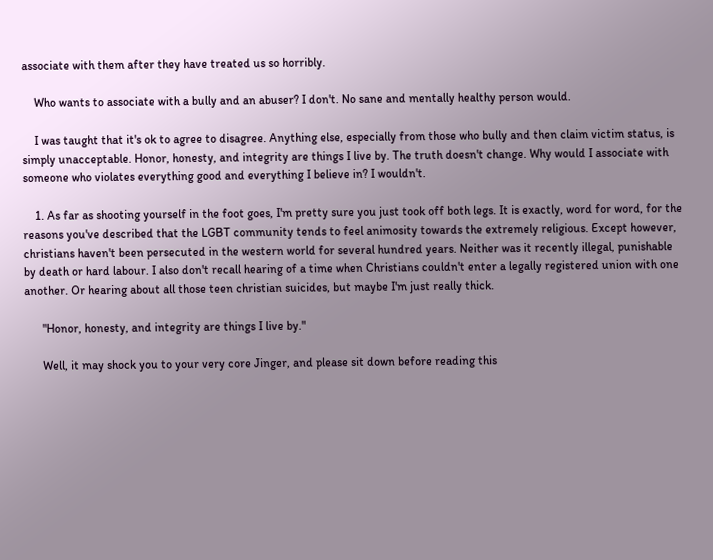associate with them after they have treated us so horribly.

    Who wants to associate with a bully and an abuser? I don't. No sane and mentally healthy person would.

    I was taught that it's ok to agree to disagree. Anything else, especially from those who bully and then claim victim status, is simply unacceptable. Honor, honesty, and integrity are things I live by. The truth doesn't change. Why would I associate with someone who violates everything good and everything I believe in? I wouldn't.

    1. As far as shooting yourself in the foot goes, I'm pretty sure you just took off both legs. It is exactly, word for word, for the reasons you've described that the LGBT community tends to feel animosity towards the extremely religious. Except however, christians haven't been persecuted in the western world for several hundred years. Neither was it recently illegal, punishable by death or hard labour. I also don't recall hearing of a time when Christians couldn't enter a legally registered union with one another. Or hearing about all those teen christian suicides, but maybe I'm just really thick.

      "Honor, honesty, and integrity are things I live by."

      Well, it may shock you to your very core Jinger, and please sit down before reading this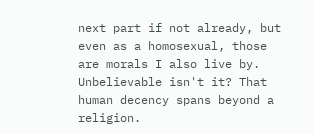next part if not already, but even as a homosexual, those are morals I also live by. Unbelievable isn't it? That human decency spans beyond a religion.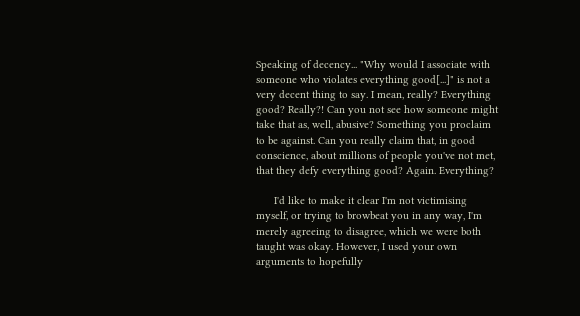Speaking of decency... "Why would I associate with someone who violates everything good[...]" is not a very decent thing to say. I mean, really? Everything good? Really?! Can you not see how someone might take that as, well, abusive? Something you proclaim to be against. Can you really claim that, in good conscience, about millions of people you've not met, that they defy everything good? Again. Everything?

      I'd like to make it clear I'm not victimising myself, or trying to browbeat you in any way, I'm merely agreeing to disagree, which we were both taught was okay. However, I used your own arguments to hopefully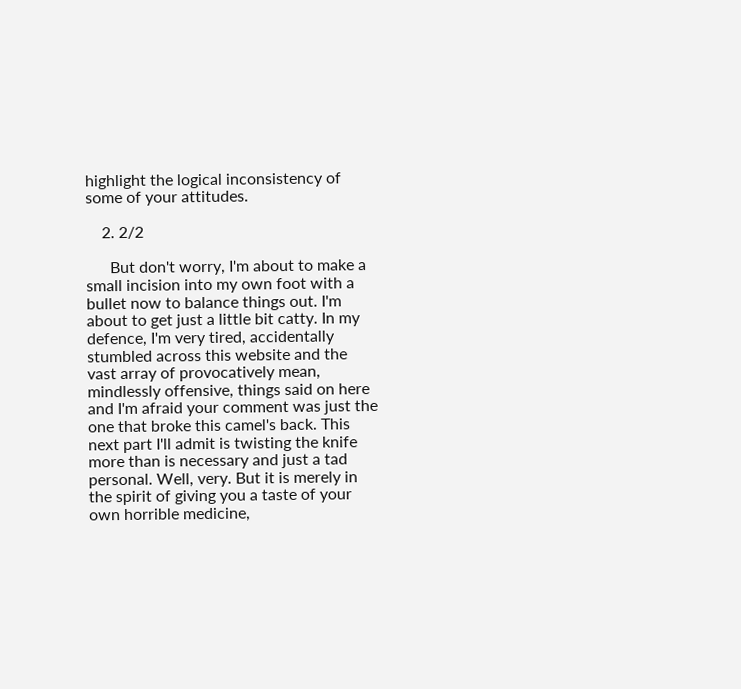highlight the logical inconsistency of some of your attitudes.

    2. 2/2

      But don't worry, I'm about to make a small incision into my own foot with a bullet now to balance things out. I'm about to get just a little bit catty. In my defence, I'm very tired, accidentally stumbled across this website and the vast array of provocatively mean, mindlessly offensive, things said on here and I'm afraid your comment was just the one that broke this camel's back. This next part I'll admit is twisting the knife more than is necessary and just a tad personal. Well, very. But it is merely in the spirit of giving you a taste of your own horrible medicine,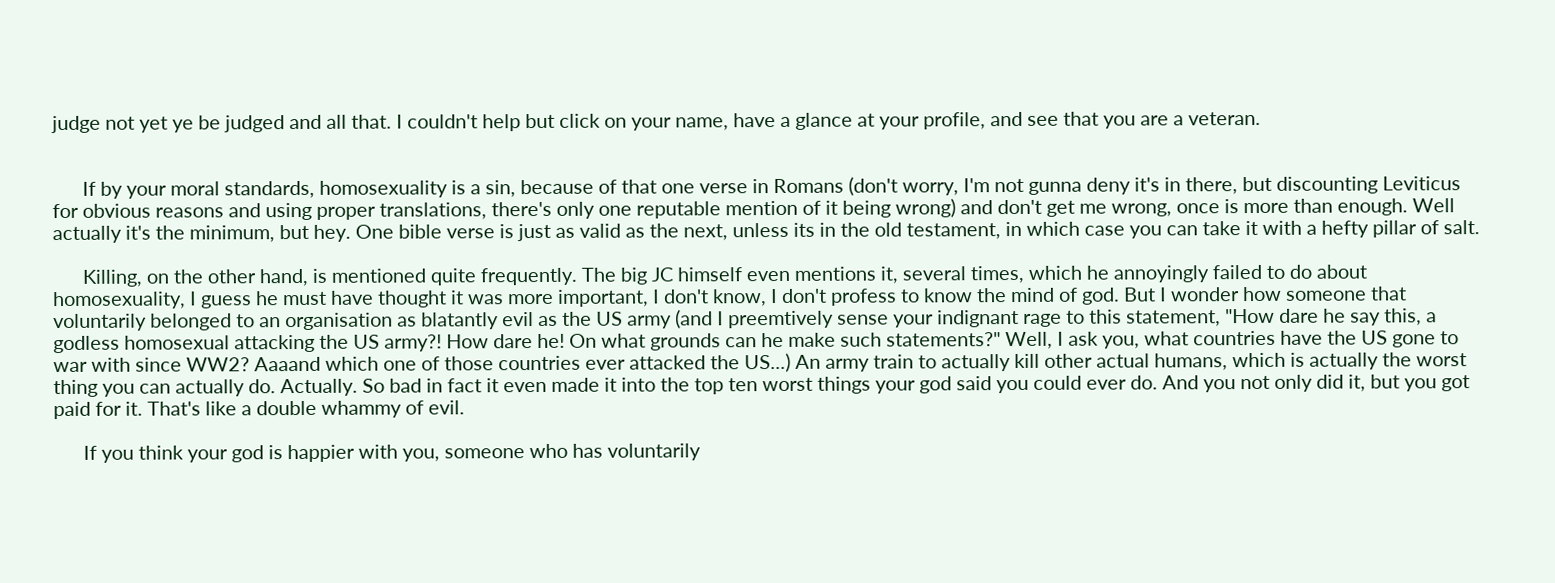judge not yet ye be judged and all that. I couldn't help but click on your name, have a glance at your profile, and see that you are a veteran.


      If by your moral standards, homosexuality is a sin, because of that one verse in Romans (don't worry, I'm not gunna deny it's in there, but discounting Leviticus for obvious reasons and using proper translations, there's only one reputable mention of it being wrong) and don't get me wrong, once is more than enough. Well actually it's the minimum, but hey. One bible verse is just as valid as the next, unless its in the old testament, in which case you can take it with a hefty pillar of salt.

      Killing, on the other hand, is mentioned quite frequently. The big JC himself even mentions it, several times, which he annoyingly failed to do about homosexuality, I guess he must have thought it was more important, I don't know, I don't profess to know the mind of god. But I wonder how someone that voluntarily belonged to an organisation as blatantly evil as the US army (and I preemtively sense your indignant rage to this statement, "How dare he say this, a godless homosexual attacking the US army?! How dare he! On what grounds can he make such statements?" Well, I ask you, what countries have the US gone to war with since WW2? Aaaand which one of those countries ever attacked the US...) An army train to actually kill other actual humans, which is actually the worst thing you can actually do. Actually. So bad in fact it even made it into the top ten worst things your god said you could ever do. And you not only did it, but you got paid for it. That's like a double whammy of evil.

      If you think your god is happier with you, someone who has voluntarily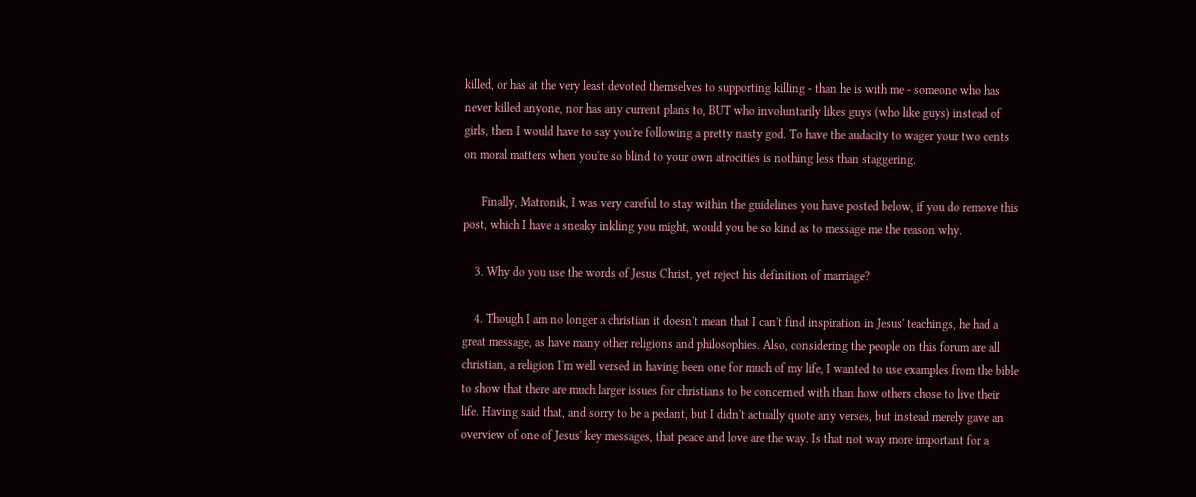killed, or has at the very least devoted themselves to supporting killing - than he is with me - someone who has never killed anyone, nor has any current plans to, BUT who involuntarily likes guys (who like guys) instead of girls, then I would have to say you're following a pretty nasty god. To have the audacity to wager your two cents on moral matters when you're so blind to your own atrocities is nothing less than staggering.

      Finally, Matronik, I was very careful to stay within the guidelines you have posted below, if you do remove this post, which I have a sneaky inkling you might, would you be so kind as to message me the reason why.

    3. Why do you use the words of Jesus Christ, yet reject his definition of marriage?

    4. Though I am no longer a christian it doesn't mean that I can't find inspiration in Jesus' teachings, he had a great message, as have many other religions and philosophies. Also, considering the people on this forum are all christian, a religion I'm well versed in having been one for much of my life, I wanted to use examples from the bible to show that there are much larger issues for christians to be concerned with than how others chose to live their life. Having said that, and sorry to be a pedant, but I didn't actually quote any verses, but instead merely gave an overview of one of Jesus' key messages, that peace and love are the way. Is that not way more important for a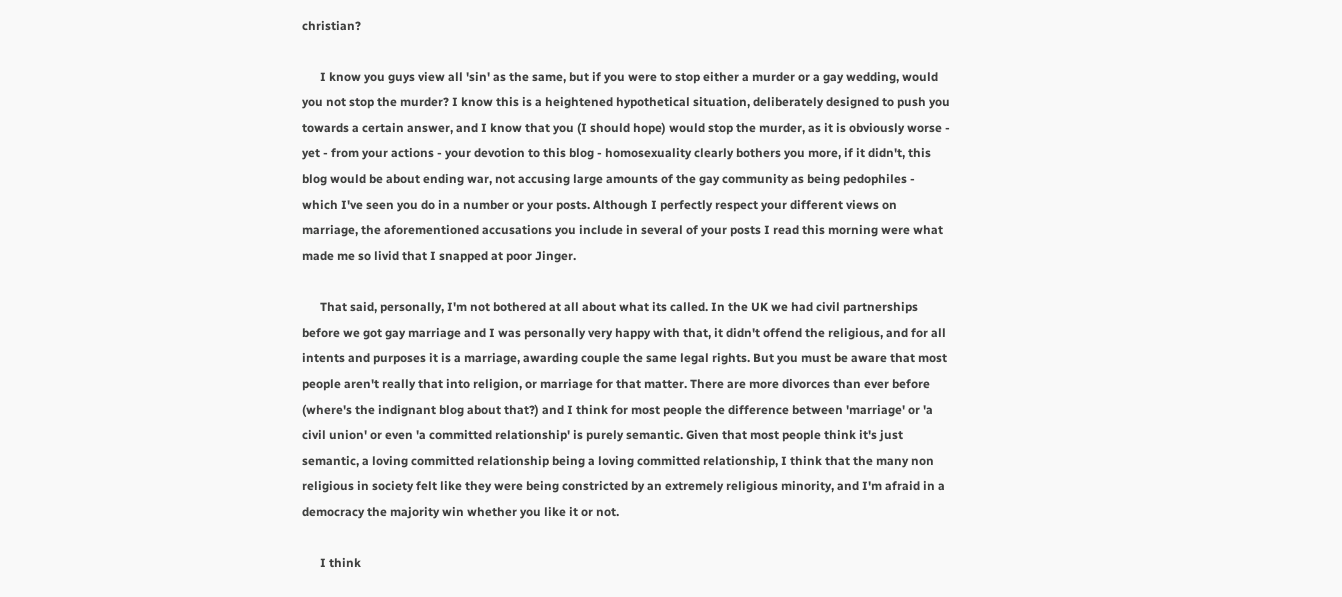christian?

      I know you guys view all 'sin' as the same, but if you were to stop either a murder or a gay wedding, would you not stop the murder? I know this is a heightened hypothetical situation, deliberately designed to push you towards a certain answer, and I know that you (I should hope) would stop the murder, as it is obviously worse - yet - from your actions - your devotion to this blog - homosexuality clearly bothers you more, if it didn't, this blog would be about ending war, not accusing large amounts of the gay community as being pedophiles - which I've seen you do in a number or your posts. Although I perfectly respect your different views on marriage, the aforementioned accusations you include in several of your posts I read this morning were what made me so livid that I snapped at poor Jinger.

      That said, personally, I'm not bothered at all about what its called. In the UK we had civil partnerships before we got gay marriage and I was personally very happy with that, it didn't offend the religious, and for all intents and purposes it is a marriage, awarding couple the same legal rights. But you must be aware that most people aren't really that into religion, or marriage for that matter. There are more divorces than ever before (where's the indignant blog about that?) and I think for most people the difference between 'marriage' or 'a civil union' or even 'a committed relationship' is purely semantic. Given that most people think it's just semantic, a loving committed relationship being a loving committed relationship, I think that the many non religious in society felt like they were being constricted by an extremely religious minority, and I'm afraid in a democracy the majority win whether you like it or not.

      I think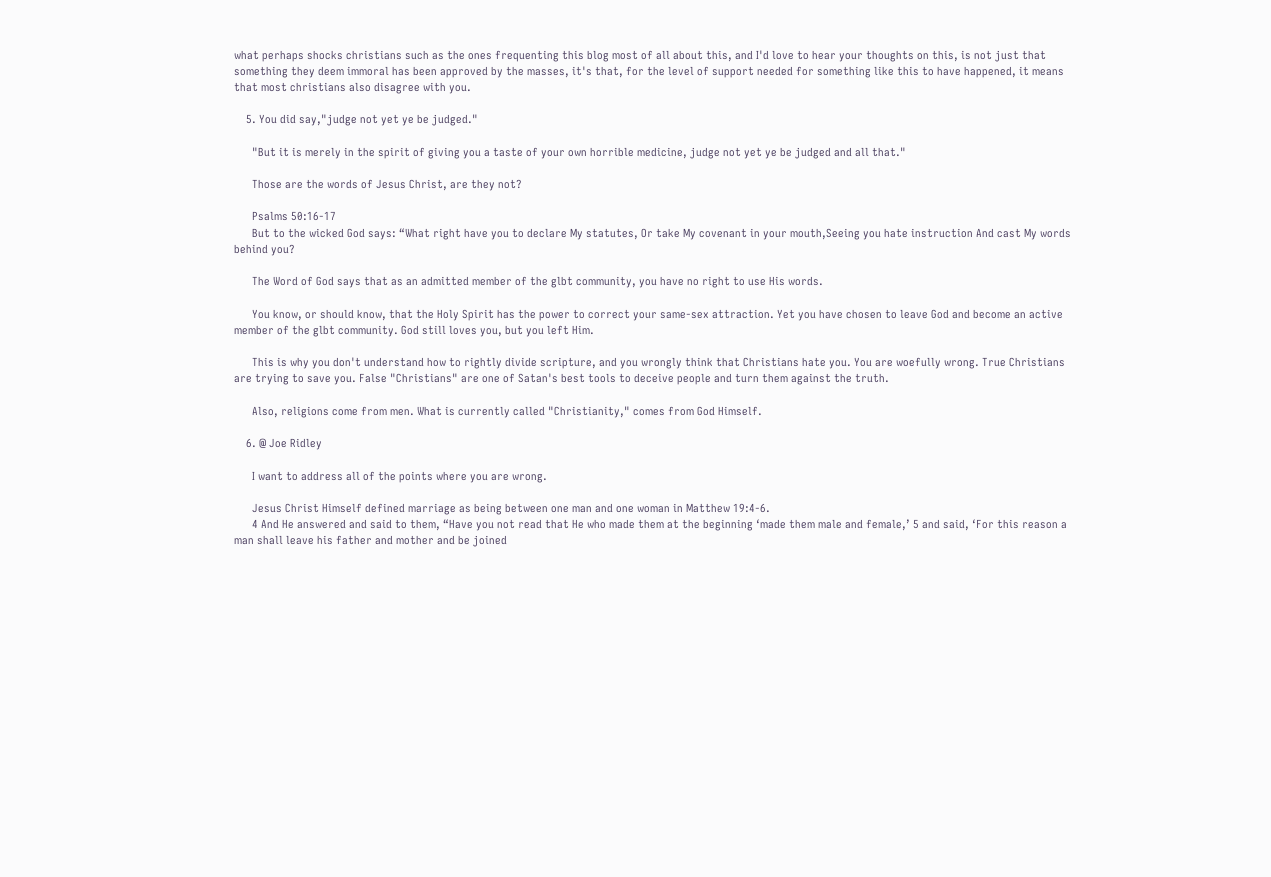what perhaps shocks christians such as the ones frequenting this blog most of all about this, and I'd love to hear your thoughts on this, is not just that something they deem immoral has been approved by the masses, it's that, for the level of support needed for something like this to have happened, it means that most christians also disagree with you.

    5. You did say,"judge not yet ye be judged."

      "But it is merely in the spirit of giving you a taste of your own horrible medicine, judge not yet ye be judged and all that."

      Those are the words of Jesus Christ, are they not?

      Psalms 50:16-17
      But to the wicked God says: “What right have you to declare My statutes, Or take My covenant in your mouth,Seeing you hate instruction And cast My words behind you?

      The Word of God says that as an admitted member of the glbt community, you have no right to use His words.

      You know, or should know, that the Holy Spirit has the power to correct your same-sex attraction. Yet you have chosen to leave God and become an active member of the glbt community. God still loves you, but you left Him.

      This is why you don't understand how to rightly divide scripture, and you wrongly think that Christians hate you. You are woefully wrong. True Christians are trying to save you. False "Christians" are one of Satan's best tools to deceive people and turn them against the truth.

      Also, religions come from men. What is currently called "Christianity," comes from God Himself.

    6. @ Joe Ridley

      I want to address all of the points where you are wrong.

      Jesus Christ Himself defined marriage as being between one man and one woman in Matthew 19:4-6.
      4 And He answered and said to them, “Have you not read that He who made them at the beginning ‘made them male and female,’ 5 and said, ‘For this reason a man shall leave his father and mother and be joined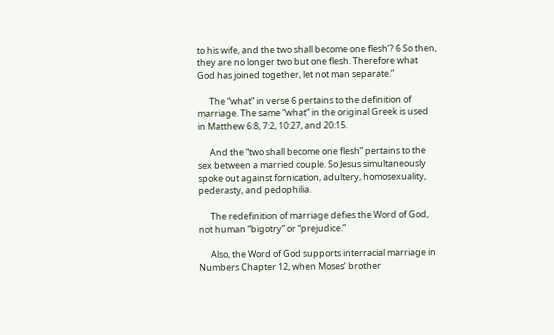to his wife, and the two shall become one flesh’? 6 So then, they are no longer two but one flesh. Therefore what God has joined together, let not man separate.”

      The “what” in verse 6 pertains to the definition of marriage. The same “what” in the original Greek is used in Matthew 6:8, 7:2, 10:27, and 20:15.

      And the “two shall become one flesh” pertains to the sex between a married couple. So Jesus simultaneously spoke out against fornication, adultery, homosexuality, pederasty, and pedophilia.

      The redefinition of marriage defies the Word of God, not human “bigotry” or “prejudice.”

      Also, the Word of God supports interracial marriage in Numbers Chapter 12, when Moses’ brother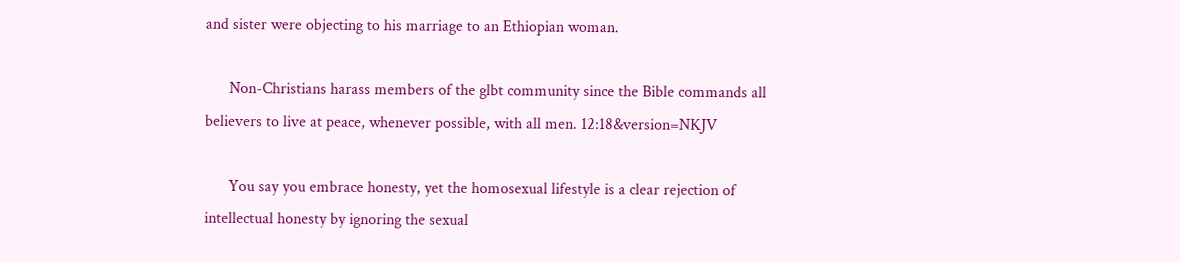and sister were objecting to his marriage to an Ethiopian woman.

      Non-Christians harass members of the glbt community since the Bible commands all believers to live at peace, whenever possible, with all men. 12:18&version=NKJV

      You say you embrace honesty, yet the homosexual lifestyle is a clear rejection of intellectual honesty by ignoring the sexual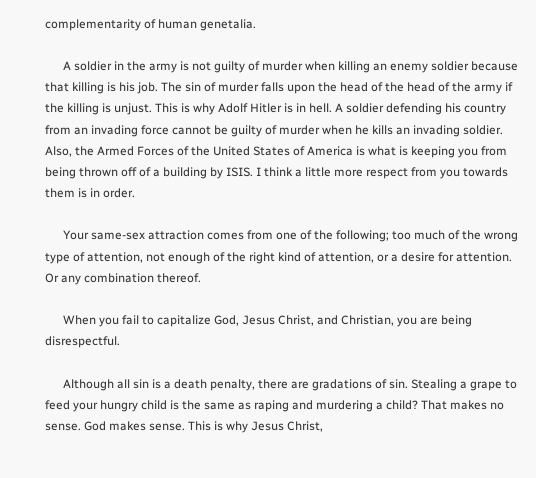complementarity of human genetalia.

      A soldier in the army is not guilty of murder when killing an enemy soldier because that killing is his job. The sin of murder falls upon the head of the head of the army if the killing is unjust. This is why Adolf Hitler is in hell. A soldier defending his country from an invading force cannot be guilty of murder when he kills an invading soldier. Also, the Armed Forces of the United States of America is what is keeping you from being thrown off of a building by ISIS. I think a little more respect from you towards them is in order.

      Your same-sex attraction comes from one of the following; too much of the wrong type of attention, not enough of the right kind of attention, or a desire for attention. Or any combination thereof.

      When you fail to capitalize God, Jesus Christ, and Christian, you are being disrespectful.

      Although all sin is a death penalty, there are gradations of sin. Stealing a grape to feed your hungry child is the same as raping and murdering a child? That makes no sense. God makes sense. This is why Jesus Christ,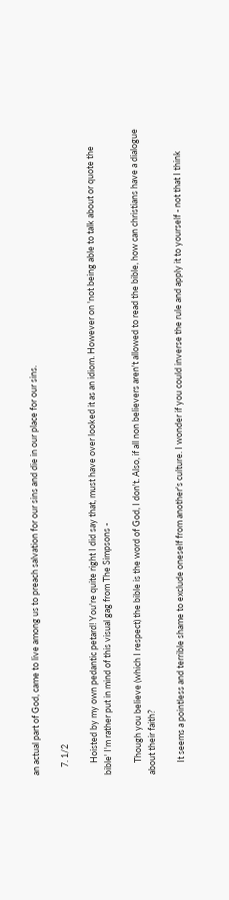an actual part of God, came to live among us to preach salvation for our sins and die in our place for our sins.

    7. 1/2

      Hoisted by my own pedantic petard! You're quite right I did say that, must have over looked it as an idiom. However on 'not being able to talk about or quote the bible' I'm rather put in mind of this visual gag from The Simpsons -

      Though you believe (which I respect) the bible is the word of God, I don't. Also, if all non believers aren't allowed to read the bible, how can christians have a dialogue about their faith?

      It seems a pointless and terrible shame to exclude oneself from another's culture. I wonder if you could inverse the rule and apply it to yourself - not that I think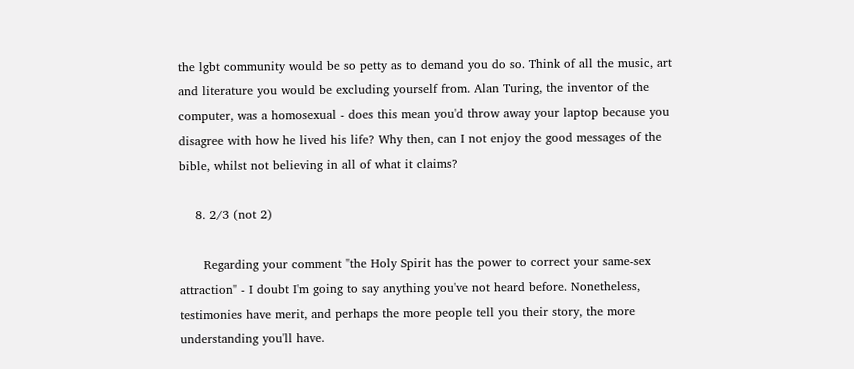the lgbt community would be so petty as to demand you do so. Think of all the music, art and literature you would be excluding yourself from. Alan Turing, the inventor of the computer, was a homosexual - does this mean you'd throw away your laptop because you disagree with how he lived his life? Why then, can I not enjoy the good messages of the bible, whilst not believing in all of what it claims?

    8. 2/3 (not 2)

      Regarding your comment "the Holy Spirit has the power to correct your same-sex attraction" - I doubt I'm going to say anything you've not heard before. Nonetheless, testimonies have merit, and perhaps the more people tell you their story, the more understanding you'll have.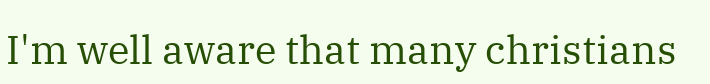I'm well aware that many christians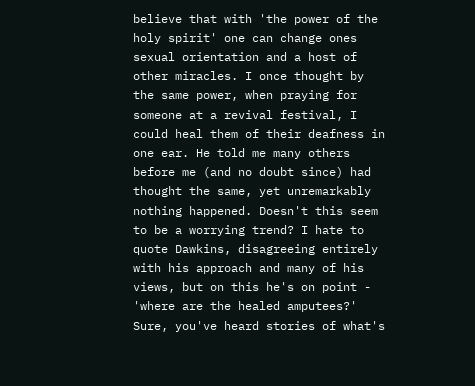believe that with 'the power of the holy spirit' one can change ones sexual orientation and a host of other miracles. I once thought by the same power, when praying for someone at a revival festival, I could heal them of their deafness in one ear. He told me many others before me (and no doubt since) had thought the same, yet unremarkably nothing happened. Doesn't this seem to be a worrying trend? I hate to quote Dawkins, disagreeing entirely with his approach and many of his views, but on this he's on point - 'where are the healed amputees?' Sure, you've heard stories of what's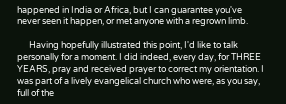happened in India or Africa, but I can guarantee you've never seen it happen, or met anyone with a regrown limb.

      Having hopefully illustrated this point, I'd like to talk personally for a moment. I did indeed, every day, for THREE YEARS, pray and received prayer to correct my orientation. I was part of a lively evangelical church who were, as you say, full of the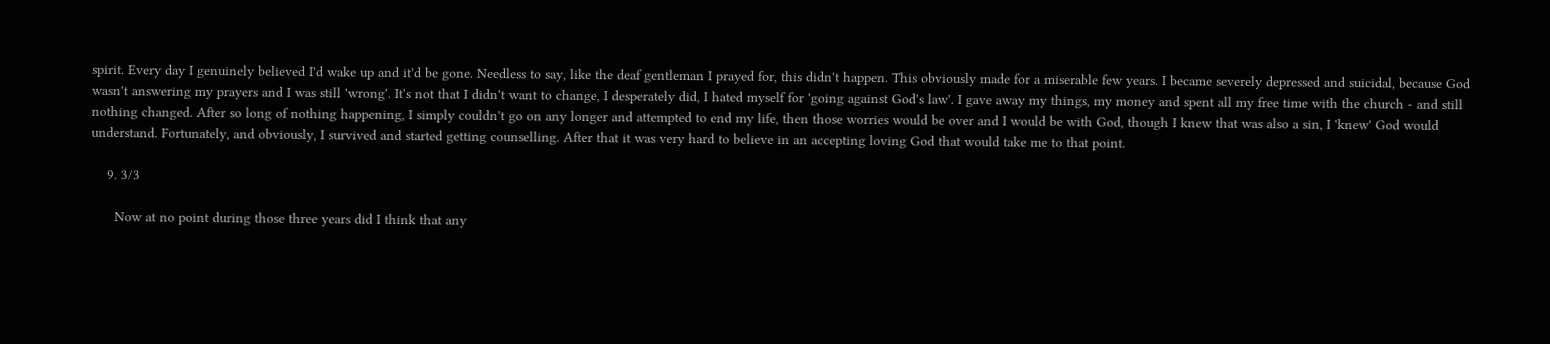spirit. Every day I genuinely believed I'd wake up and it'd be gone. Needless to say, like the deaf gentleman I prayed for, this didn't happen. This obviously made for a miserable few years. I became severely depressed and suicidal, because God wasn't answering my prayers and I was still 'wrong'. It's not that I didn't want to change, I desperately did, I hated myself for 'going against God's law'. I gave away my things, my money and spent all my free time with the church - and still nothing changed. After so long of nothing happening, I simply couldn't go on any longer and attempted to end my life, then those worries would be over and I would be with God, though I knew that was also a sin, I 'knew' God would understand. Fortunately, and obviously, I survived and started getting counselling. After that it was very hard to believe in an accepting loving God that would take me to that point.

    9. 3/3

      Now at no point during those three years did I think that any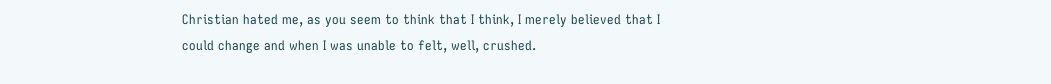Christian hated me, as you seem to think that I think, I merely believed that I could change and when I was unable to felt, well, crushed.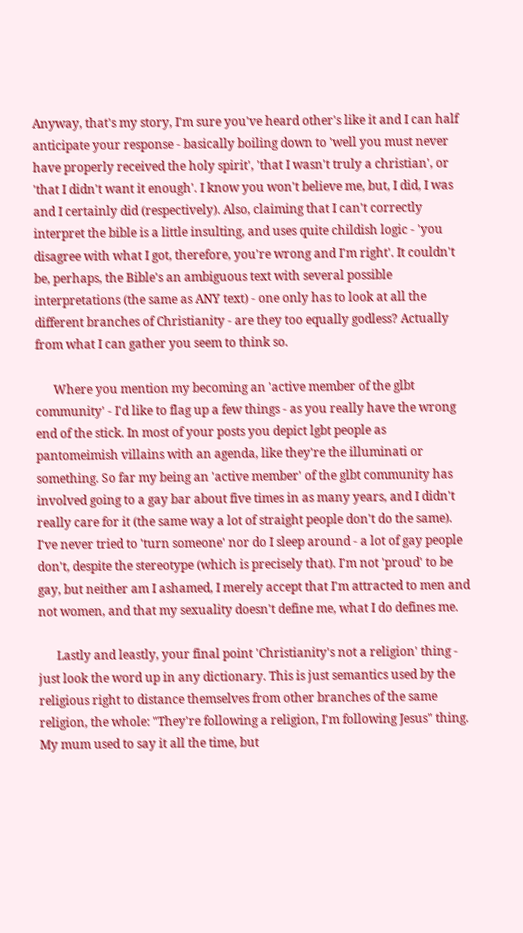Anyway, that's my story, I'm sure you've heard other's like it and I can half anticipate your response - basically boiling down to 'well you must never have properly received the holy spirit', 'that I wasn't truly a christian', or 'that I didn't want it enough'. I know you won't believe me, but, I did, I was and I certainly did (respectively). Also, claiming that I can't correctly interpret the bible is a little insulting, and uses quite childish logic - 'you disagree with what I got, therefore, you're wrong and I'm right'. It couldn't be, perhaps, the Bible's an ambiguous text with several possible interpretations (the same as ANY text) - one only has to look at all the different branches of Christianity - are they too equally godless? Actually from what I can gather you seem to think so.

      Where you mention my becoming an 'active member of the glbt community' - I'd like to flag up a few things - as you really have the wrong end of the stick. In most of your posts you depict lgbt people as pantomeimish villains with an agenda, like they're the illuminati or something. So far my being an 'active member' of the glbt community has involved going to a gay bar about five times in as many years, and I didn't really care for it (the same way a lot of straight people don't do the same). I've never tried to 'turn someone' nor do I sleep around - a lot of gay people don't, despite the stereotype (which is precisely that). I'm not 'proud' to be gay, but neither am I ashamed, I merely accept that I'm attracted to men and not women, and that my sexuality doesn't define me, what I do defines me.

      Lastly and leastly, your final point 'Christianity's not a religion' thing - just look the word up in any dictionary. This is just semantics used by the religious right to distance themselves from other branches of the same religion, the whole: "They're following a religion, I'm following Jesus" thing. My mum used to say it all the time, but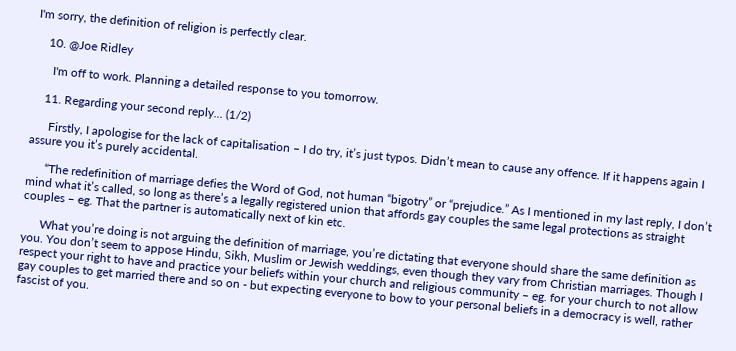I'm sorry, the definition of religion is perfectly clear.

    10. @Joe Ridley

      I'm off to work. Planning a detailed response to you tomorrow.

    11. Regarding your second reply... (1/2)

      Firstly, I apologise for the lack of capitalisation – I do try, it’s just typos. Didn’t mean to cause any offence. If it happens again I assure you it’s purely accidental.

      “The redefinition of marriage defies the Word of God, not human “bigotry” or “prejudice.” As I mentioned in my last reply, I don’t mind what it’s called, so long as there’s a legally registered union that affords gay couples the same legal protections as straight couples – eg. That the partner is automatically next of kin etc.

      What you’re doing is not arguing the definition of marriage, you’re dictating that everyone should share the same definition as you. You don’t seem to appose Hindu, Sikh, Muslim or Jewish weddings, even though they vary from Christian marriages. Though I respect your right to have and practice your beliefs within your church and religious community – eg. for your church to not allow gay couples to get married there and so on - but expecting everyone to bow to your personal beliefs in a democracy is well, rather fascist of you.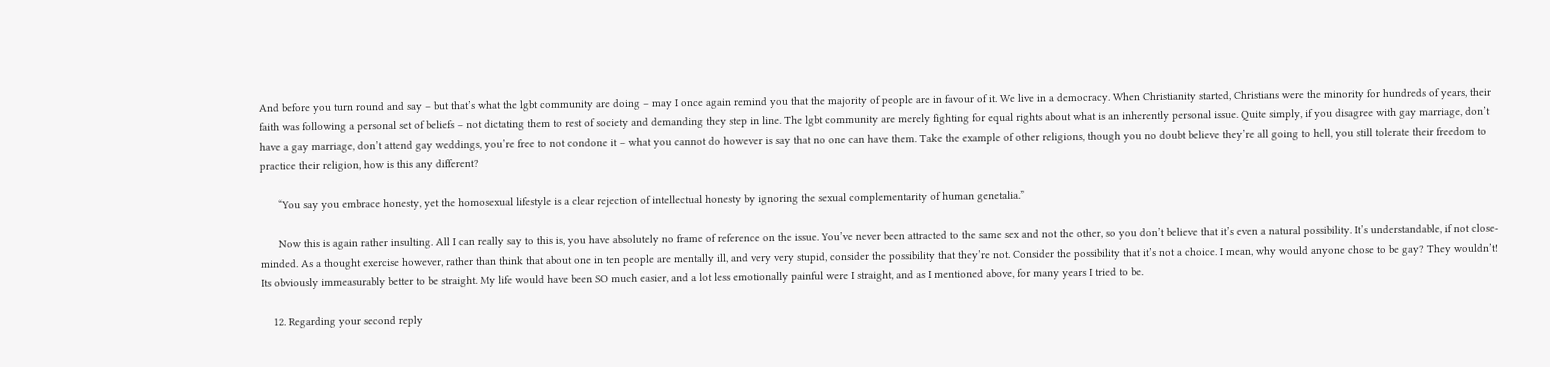And before you turn round and say – but that’s what the lgbt community are doing – may I once again remind you that the majority of people are in favour of it. We live in a democracy. When Christianity started, Christians were the minority for hundreds of years, their faith was following a personal set of beliefs – not dictating them to rest of society and demanding they step in line. The lgbt community are merely fighting for equal rights about what is an inherently personal issue. Quite simply, if you disagree with gay marriage, don’t have a gay marriage, don’t attend gay weddings, you’re free to not condone it – what you cannot do however is say that no one can have them. Take the example of other religions, though you no doubt believe they’re all going to hell, you still tolerate their freedom to practice their religion, how is this any different?

      “You say you embrace honesty, yet the homosexual lifestyle is a clear rejection of intellectual honesty by ignoring the sexual complementarity of human genetalia.”

      Now this is again rather insulting. All I can really say to this is, you have absolutely no frame of reference on the issue. You’ve never been attracted to the same sex and not the other, so you don’t believe that it’s even a natural possibility. It’s understandable, if not close-minded. As a thought exercise however, rather than think that about one in ten people are mentally ill, and very very stupid, consider the possibility that they’re not. Consider the possibility that it’s not a choice. I mean, why would anyone chose to be gay? They wouldn’t! Its obviously immeasurably better to be straight. My life would have been SO much easier, and a lot less emotionally painful were I straight, and as I mentioned above, for many years I tried to be.

    12. Regarding your second reply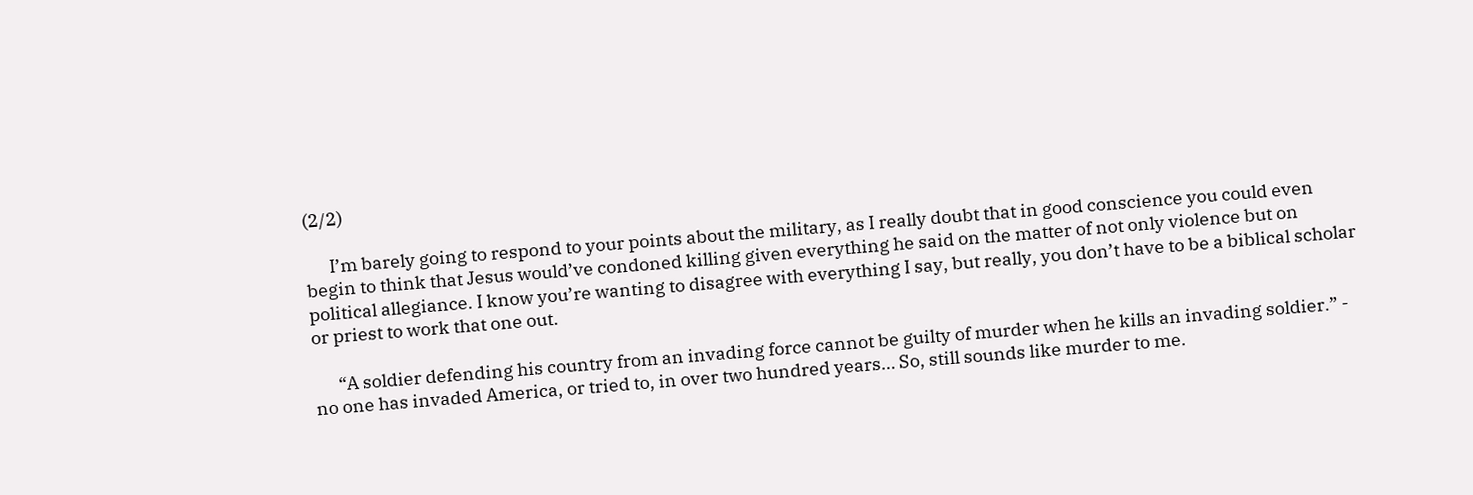(2/2)

      I’m barely going to respond to your points about the military, as I really doubt that in good conscience you could even begin to think that Jesus would’ve condoned killing given everything he said on the matter of not only violence but on political allegiance. I know you’re wanting to disagree with everything I say, but really, you don’t have to be a biblical scholar or priest to work that one out.

      “A soldier defending his country from an invading force cannot be guilty of murder when he kills an invading soldier.” - no one has invaded America, or tried to, in over two hundred years… So, still sounds like murder to me.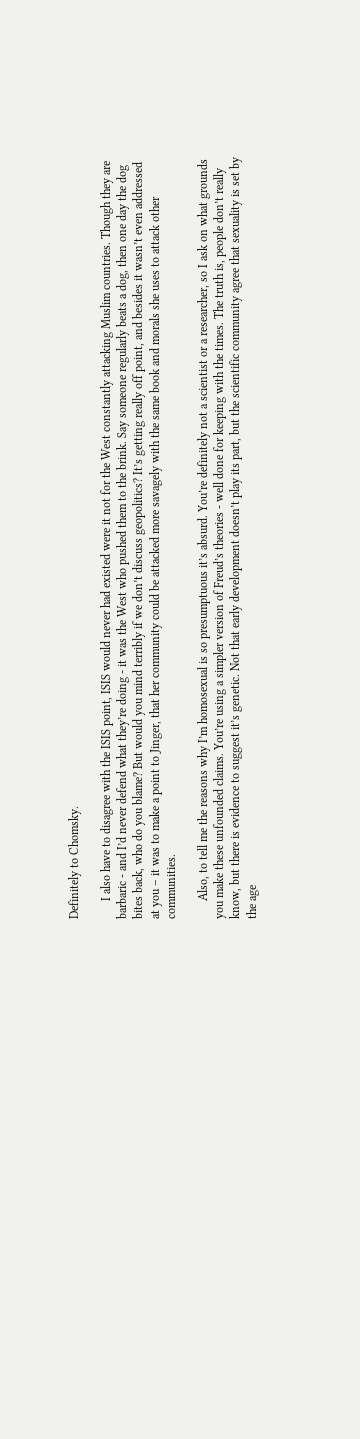Definitely to Chomsky.

      I also have to disagree with the ISIS point, ISIS would never had existed were it not for the West constantly attacking Muslim countries. Though they are barbaric - and I’d never defend what they’re doing - it was the West who pushed them to the brink. Say someone regularly beats a dog, then one day the dog bites back, who do you blame? But would you mind terribly if we don’t discuss geopolitics? It’s getting really off point, and besides it wasn’t even addressed at you – it was to make a point to Jinger, that her community could be attacked more savagely with the same book and morals she uses to attack other communities.

      Also, to tell me the reasons why I’m homosexual is so presumptuous it’s absurd. You’re definitely not a scientist or a researcher, so I ask on what grounds you make these unfounded claims. You’re using a simpler version of Freud’s theories - well done for keeping with the times. The truth is, people don’t really know, but there is evidence to suggest it’s genetic. Not that early development doesn’t play its part, but the scientific community agree that sexuality is set by the age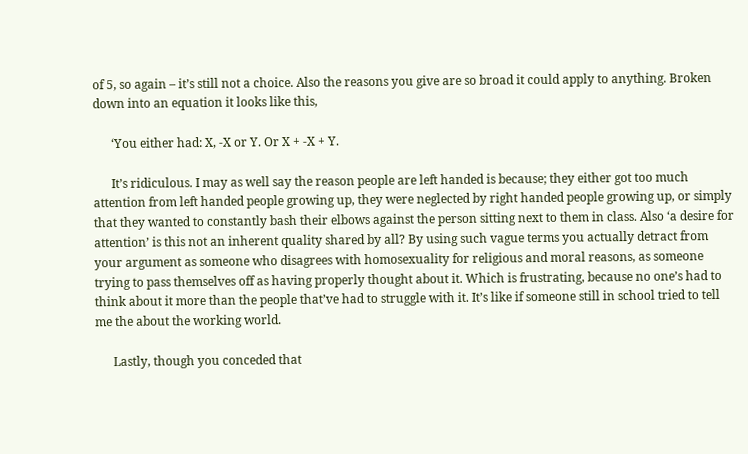of 5, so again – it’s still not a choice. Also the reasons you give are so broad it could apply to anything. Broken down into an equation it looks like this,

      ‘You either had: X, -X or Y. Or X + -X + Y.

      It’s ridiculous. I may as well say the reason people are left handed is because; they either got too much attention from left handed people growing up, they were neglected by right handed people growing up, or simply that they wanted to constantly bash their elbows against the person sitting next to them in class. Also ‘a desire for attention’ is this not an inherent quality shared by all? By using such vague terms you actually detract from your argument as someone who disagrees with homosexuality for religious and moral reasons, as someone trying to pass themselves off as having properly thought about it. Which is frustrating, because no one’s had to think about it more than the people that’ve had to struggle with it. It’s like if someone still in school tried to tell me the about the working world.

      Lastly, though you conceded that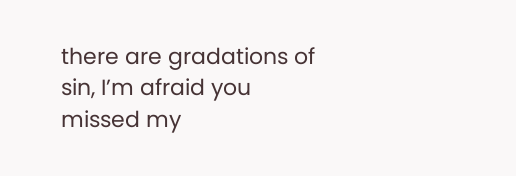there are gradations of sin, I’m afraid you missed my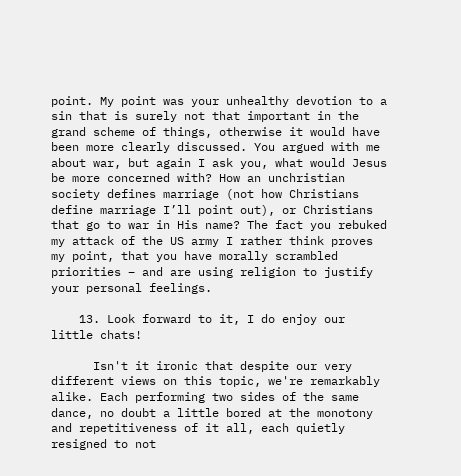point. My point was your unhealthy devotion to a sin that is surely not that important in the grand scheme of things, otherwise it would have been more clearly discussed. You argued with me about war, but again I ask you, what would Jesus be more concerned with? How an unchristian society defines marriage (not how Christians define marriage I’ll point out), or Christians that go to war in His name? The fact you rebuked my attack of the US army I rather think proves my point, that you have morally scrambled priorities – and are using religion to justify your personal feelings.

    13. Look forward to it, I do enjoy our little chats!

      Isn't it ironic that despite our very different views on this topic, we're remarkably alike. Each performing two sides of the same dance, no doubt a little bored at the monotony and repetitiveness of it all, each quietly resigned to not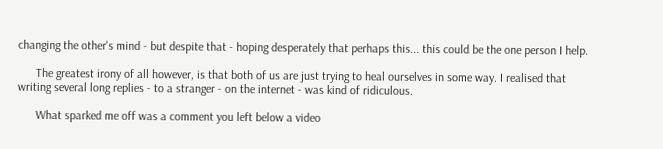changing the other's mind - but despite that - hoping desperately that perhaps this... this could be the one person I help.

      The greatest irony of all however, is that both of us are just trying to heal ourselves in some way. I realised that writing several long replies - to a stranger - on the internet - was kind of ridiculous.

      What sparked me off was a comment you left below a video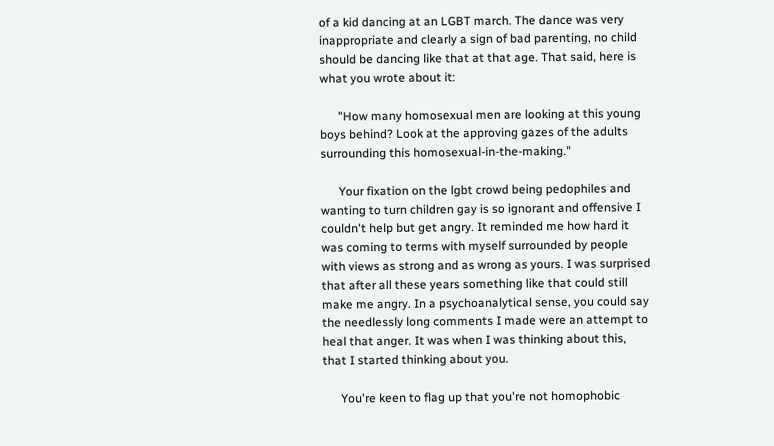of a kid dancing at an LGBT march. The dance was very inappropriate and clearly a sign of bad parenting, no child should be dancing like that at that age. That said, here is what you wrote about it:

      "How many homosexual men are looking at this young boys behind? Look at the approving gazes of the adults surrounding this homosexual-in-the-making."

      Your fixation on the lgbt crowd being pedophiles and wanting to turn children gay is so ignorant and offensive I couldn't help but get angry. It reminded me how hard it was coming to terms with myself surrounded by people with views as strong and as wrong as yours. I was surprised that after all these years something like that could still make me angry. In a psychoanalytical sense, you could say the needlessly long comments I made were an attempt to heal that anger. It was when I was thinking about this, that I started thinking about you.

      You're keen to flag up that you're not homophobic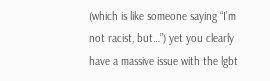(which is like someone saying “I’m not racist, but…”) yet you clearly have a massive issue with the lgbt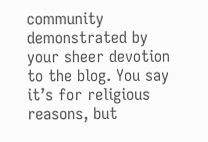community demonstrated by your sheer devotion to the blog. You say it’s for religious reasons, but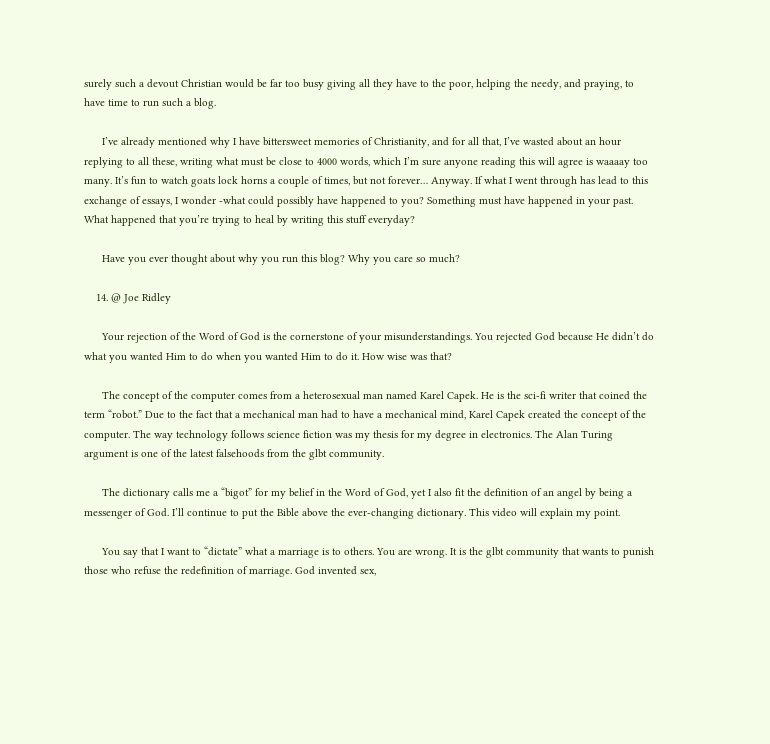surely such a devout Christian would be far too busy giving all they have to the poor, helping the needy, and praying, to have time to run such a blog.

      I’ve already mentioned why I have bittersweet memories of Christianity, and for all that, I’ve wasted about an hour replying to all these, writing what must be close to 4000 words, which I’m sure anyone reading this will agree is waaaay too many. It’s fun to watch goats lock horns a couple of times, but not forever… Anyway. If what I went through has lead to this exchange of essays, I wonder -what could possibly have happened to you? Something must have happened in your past. What happened that you’re trying to heal by writing this stuff everyday?

      Have you ever thought about why you run this blog? Why you care so much?

    14. @ Joe Ridley

      Your rejection of the Word of God is the cornerstone of your misunderstandings. You rejected God because He didn’t do what you wanted Him to do when you wanted Him to do it. How wise was that?

      The concept of the computer comes from a heterosexual man named Karel Capek. He is the sci-fi writer that coined the term “robot.” Due to the fact that a mechanical man had to have a mechanical mind, Karel Capek created the concept of the computer. The way technology follows science fiction was my thesis for my degree in electronics. The Alan Turing argument is one of the latest falsehoods from the glbt community.

      The dictionary calls me a “bigot” for my belief in the Word of God, yet I also fit the definition of an angel by being a messenger of God. I’ll continue to put the Bible above the ever-changing dictionary. This video will explain my point.

      You say that I want to “dictate” what a marriage is to others. You are wrong. It is the glbt community that wants to punish those who refuse the redefinition of marriage. God invented sex,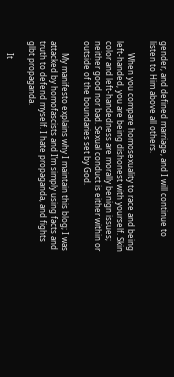gender, and defined marriage, and I will continue to listen to Him above all others.

      When you compare homosexuality to race and being left-handed, you are being dishonest with yourself. Skin color and left-handedness are morally benign issues; neither good nor bad. Sexual conduct is either within or outside of the boundaries set by God.

      My manifesto explains why I maintain this blog; I was attacked by homofascists and I’m simply using facts and truth to defend myself. I hate propaganda, and fights glbt propaganda.

      It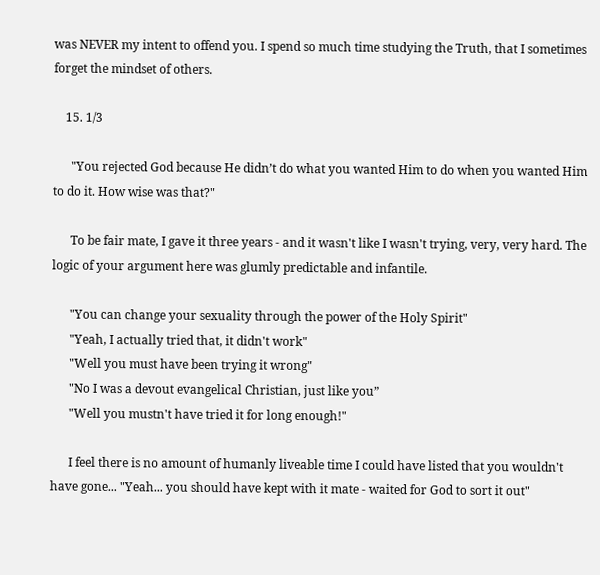was NEVER my intent to offend you. I spend so much time studying the Truth, that I sometimes forget the mindset of others.

    15. 1/3

      "You rejected God because He didn’t do what you wanted Him to do when you wanted Him to do it. How wise was that?"

      To be fair mate, I gave it three years - and it wasn't like I wasn't trying, very, very hard. The logic of your argument here was glumly predictable and infantile.

      "You can change your sexuality through the power of the Holy Spirit"
      "Yeah, I actually tried that, it didn't work"
      "Well you must have been trying it wrong"
      "No I was a devout evangelical Christian, just like you”
      "Well you mustn't have tried it for long enough!"

      I feel there is no amount of humanly liveable time I could have listed that you wouldn't have gone... "Yeah... you should have kept with it mate - waited for God to sort it out"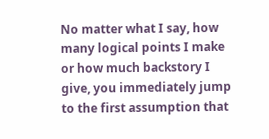No matter what I say, how many logical points I make or how much backstory I give, you immediately jump to the first assumption that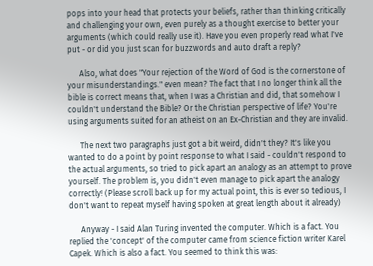pops into your head that protects your beliefs, rather than thinking critically and challenging your own, even purely as a thought exercise to better your arguments (which could really use it). Have you even properly read what I've put - or did you just scan for buzzwords and auto draft a reply?

      Also, what does "Your rejection of the Word of God is the cornerstone of your misunderstandings." even mean? The fact that I no longer think all the bible is correct means that, when I was a Christian and did, that somehow I couldn't understand the Bible? Or the Christian perspective of life? You're using arguments suited for an atheist on an Ex-Christian and they are invalid.

      The next two paragraphs just got a bit weird, didn't they? It's like you wanted to do a point by point response to what I said - couldn't respond to the actual arguments, so tried to pick apart an analogy as an attempt to prove yourself. The problem is, you didn't even manage to pick apart the analogy correctly! (Please scroll back up for my actual point, this is ever so tedious, I don't want to repeat myself having spoken at great length about it already)

      Anyway - I said Alan Turing invented the computer. Which is a fact. You replied the 'concept' of the computer came from science fiction writer Karel Capek. Which is also a fact. You seemed to think this was: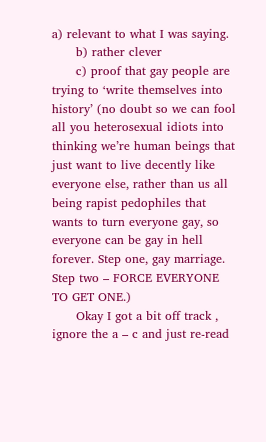a) relevant to what I was saying.
      b) rather clever
      c) proof that gay people are trying to ‘write themselves into history’ (no doubt so we can fool all you heterosexual idiots into thinking we’re human beings that just want to live decently like everyone else, rather than us all being rapist pedophiles that wants to turn everyone gay, so everyone can be gay in hell forever. Step one, gay marriage. Step two – FORCE EVERYONE TO GET ONE.)
      Okay I got a bit off track , ignore the a – c and just re-read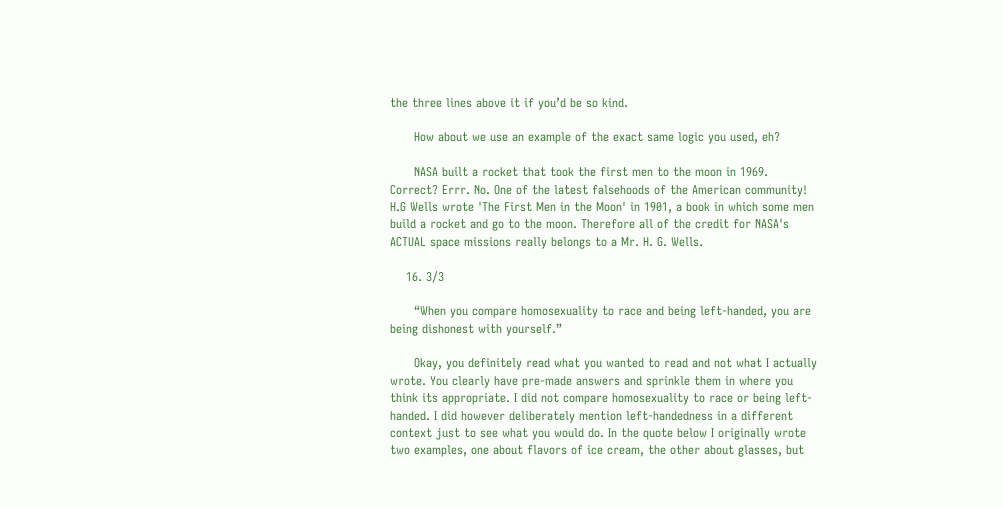the three lines above it if you’d be so kind.

      How about we use an example of the exact same logic you used, eh?

      NASA built a rocket that took the first men to the moon in 1969. Correct? Errr. No. One of the latest falsehoods of the American community! H.G Wells wrote 'The First Men in the Moon' in 1901, a book in which some men build a rocket and go to the moon. Therefore all of the credit for NASA's ACTUAL space missions really belongs to a Mr. H. G. Wells.

    16. 3/3

      “When you compare homosexuality to race and being left-handed, you are being dishonest with yourself.”

      Okay, you definitely read what you wanted to read and not what I actually wrote. You clearly have pre-made answers and sprinkle them in where you think its appropriate. I did not compare homosexuality to race or being left-handed. I did however deliberately mention left-handedness in a different context just to see what you would do. In the quote below I originally wrote two examples, one about flavors of ice cream, the other about glasses, but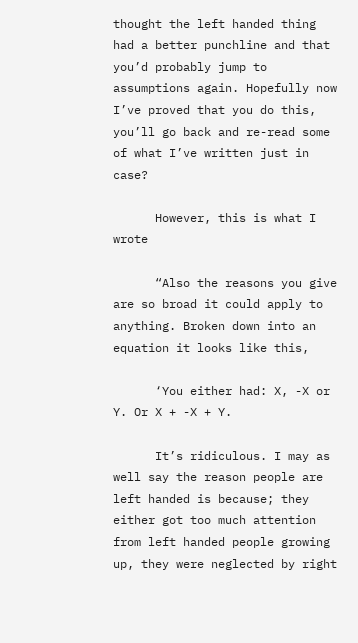thought the left handed thing had a better punchline and that you’d probably jump to assumptions again. Hopefully now I’ve proved that you do this, you’ll go back and re-read some of what I’ve written just in case?

      However, this is what I wrote

      “Also the reasons you give are so broad it could apply to anything. Broken down into an equation it looks like this,

      ‘You either had: X, -X or Y. Or X + -X + Y.

      It’s ridiculous. I may as well say the reason people are left handed is because; they either got too much attention from left handed people growing up, they were neglected by right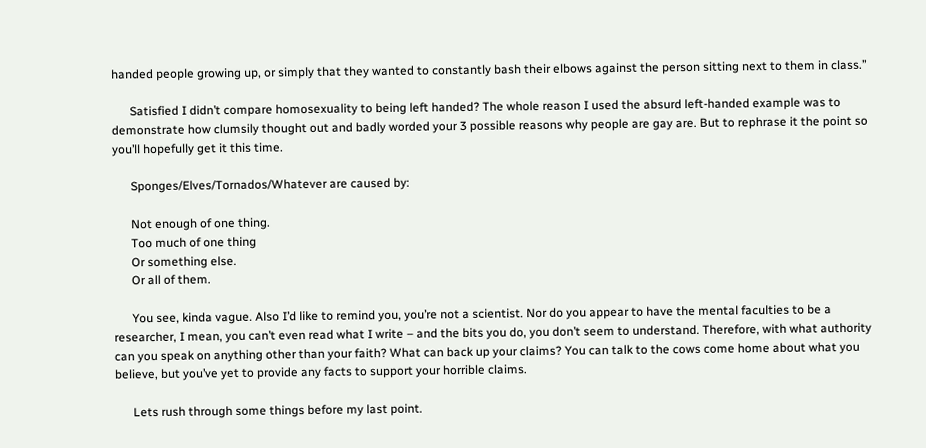handed people growing up, or simply that they wanted to constantly bash their elbows against the person sitting next to them in class.”

      Satisfied I didn’t compare homosexuality to being left handed? The whole reason I used the absurd left-handed example was to demonstrate how clumsily thought out and badly worded your 3 possible reasons why people are gay are. But to rephrase it the point so you’ll hopefully get it this time.

      Sponges/Elves/Tornados/Whatever are caused by:

      Not enough of one thing.
      Too much of one thing
      Or something else.
      Or all of them.

      You see, kinda vague. Also I’d like to remind you, you’re not a scientist. Nor do you appear to have the mental faculties to be a researcher, I mean, you can’t even read what I write – and the bits you do, you don’t seem to understand. Therefore, with what authority can you speak on anything other than your faith? What can back up your claims? You can talk to the cows come home about what you believe, but you’ve yet to provide any facts to support your horrible claims.

      Lets rush through some things before my last point.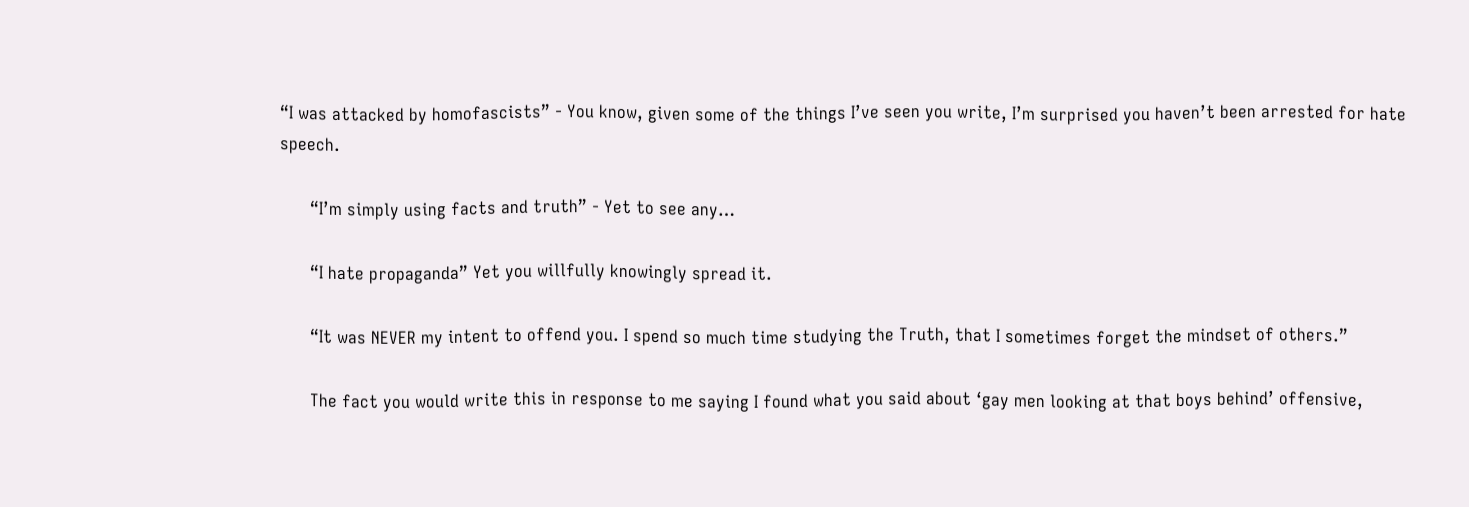“I was attacked by homofascists” - You know, given some of the things I’ve seen you write, I’m surprised you haven’t been arrested for hate speech.

      “I’m simply using facts and truth” - Yet to see any…

      “I hate propaganda” Yet you willfully knowingly spread it.

      “It was NEVER my intent to offend you. I spend so much time studying the Truth, that I sometimes forget the mindset of others.”

      The fact you would write this in response to me saying I found what you said about ‘gay men looking at that boys behind’ offensive,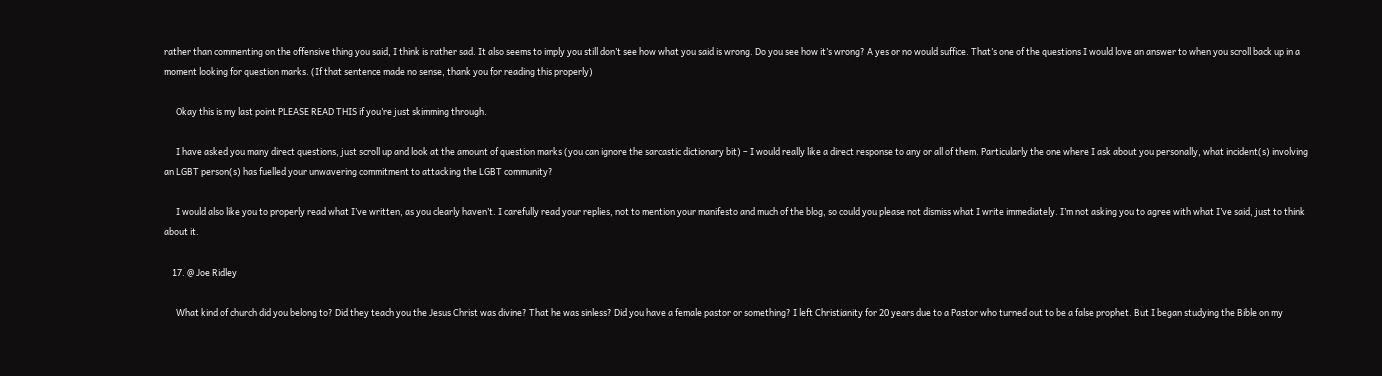rather than commenting on the offensive thing you said, I think is rather sad. It also seems to imply you still don’t see how what you said is wrong. Do you see how it’s wrong? A yes or no would suffice. That’s one of the questions I would love an answer to when you scroll back up in a moment looking for question marks. (If that sentence made no sense, thank you for reading this properly)

      Okay this is my last point PLEASE READ THIS if you’re just skimming through.

      I have asked you many direct questions, just scroll up and look at the amount of question marks (you can ignore the sarcastic dictionary bit) – I would really like a direct response to any or all of them. Particularly the one where I ask about you personally, what incident(s) involving an LGBT person(s) has fuelled your unwavering commitment to attacking the LGBT community?

      I would also like you to properly read what I’ve written, as you clearly haven’t. I carefully read your replies, not to mention your manifesto and much of the blog, so could you please not dismiss what I write immediately. I’m not asking you to agree with what I’ve said, just to think about it.

    17. @ Joe Ridley

      What kind of church did you belong to? Did they teach you the Jesus Christ was divine? That he was sinless? Did you have a female pastor or something? I left Christianity for 20 years due to a Pastor who turned out to be a false prophet. But I began studying the Bible on my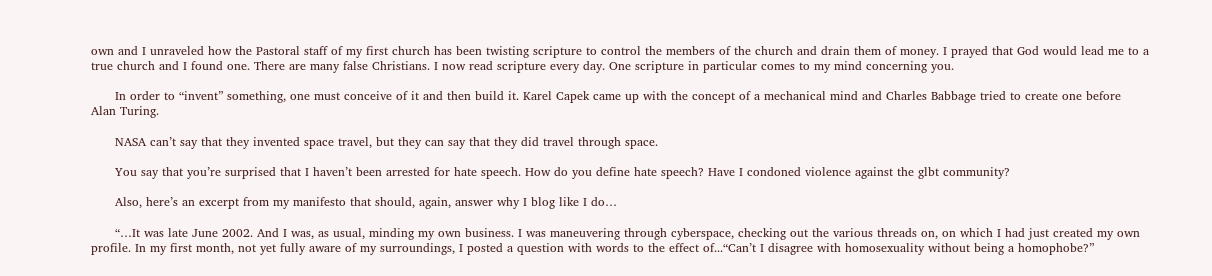own and I unraveled how the Pastoral staff of my first church has been twisting scripture to control the members of the church and drain them of money. I prayed that God would lead me to a true church and I found one. There are many false Christians. I now read scripture every day. One scripture in particular comes to my mind concerning you.

      In order to “invent” something, one must conceive of it and then build it. Karel Capek came up with the concept of a mechanical mind and Charles Babbage tried to create one before Alan Turing.

      NASA can’t say that they invented space travel, but they can say that they did travel through space.

      You say that you’re surprised that I haven’t been arrested for hate speech. How do you define hate speech? Have I condoned violence against the glbt community?

      Also, here’s an excerpt from my manifesto that should, again, answer why I blog like I do…

      “…It was late June 2002. And I was, as usual, minding my own business. I was maneuvering through cyberspace, checking out the various threads on, on which I had just created my own profile. In my first month, not yet fully aware of my surroundings, I posted a question with words to the effect of...“Can’t I disagree with homosexuality without being a homophobe?”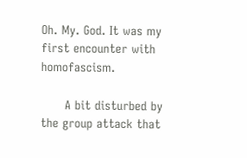Oh. My. God. It was my first encounter with homofascism.

      A bit disturbed by the group attack that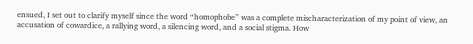ensued, I set out to clarify myself since the word “homophobe” was a complete mischaracterization of my point of view, an accusation of cowardice, a rallying word, a silencing word, and a social stigma. How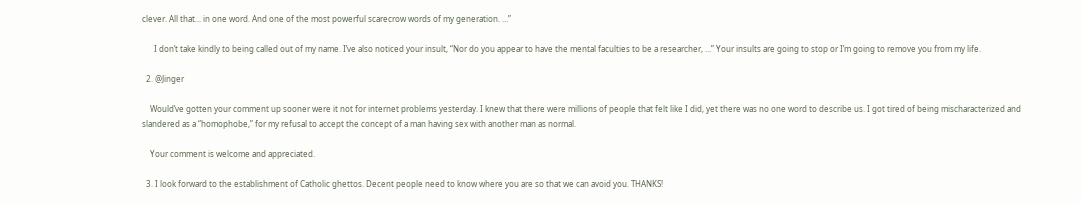clever. All that... in one word. And one of the most powerful scarecrow words of my generation. …”

      I don’t take kindly to being called out of my name. I’ve also noticed your insult, “Nor do you appear to have the mental faculties to be a researcher, …” Your insults are going to stop or I’m going to remove you from my life.

  2. @Jinger

    Would’ve gotten your comment up sooner were it not for internet problems yesterday. I knew that there were millions of people that felt like I did, yet there was no one word to describe us. I got tired of being mischaracterized and slandered as a “homophobe,” for my refusal to accept the concept of a man having sex with another man as normal.

    Your comment is welcome and appreciated.

  3. I look forward to the establishment of Catholic ghettos. Decent people need to know where you are so that we can avoid you. THANKS!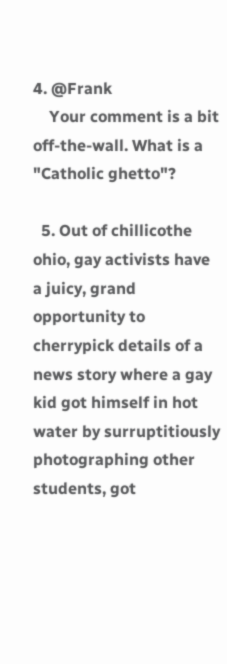4. @Frank
    Your comment is a bit off-the-wall. What is a "Catholic ghetto"?

  5. Out of chillicothe ohio, gay activists have a juicy, grand opportunity to cherrypick details of a news story where a gay kid got himself in hot water by surruptitiously photographing other students, got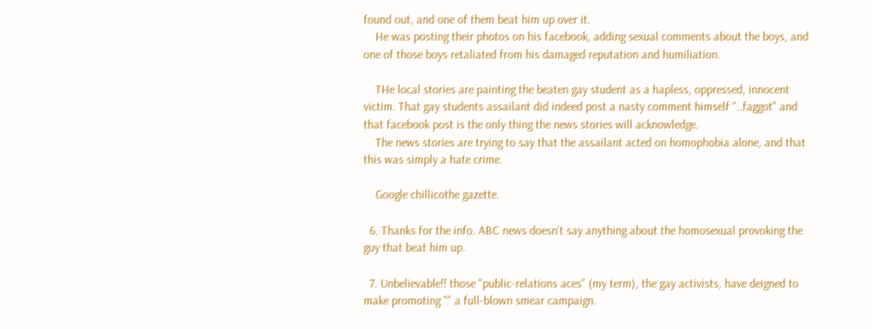found out, and one of them beat him up over it.
    He was posting their photos on his facebook, adding sexual comments about the boys, and one of those boys retaliated from his damaged reputation and humiliation.

    THe local stories are painting the beaten gay student as a hapless, oppressed, innocent victim. That gay students assailant did indeed post a nasty comment himself "..faggot" and that facebook post is the only thing the news stories will acknowledge.
    The news stories are trying to say that the assailant acted on homophobia alone, and that this was simply a hate crime.

    Google chillicothe gazette.

  6. Thanks for the info. ABC news doesn't say anything about the homosexual provoking the guy that beat him up.

  7. Unbelievable!! those "public-relations aces" (my term), the gay activists, have deigned to make promoting "" a full-blown smear campaign.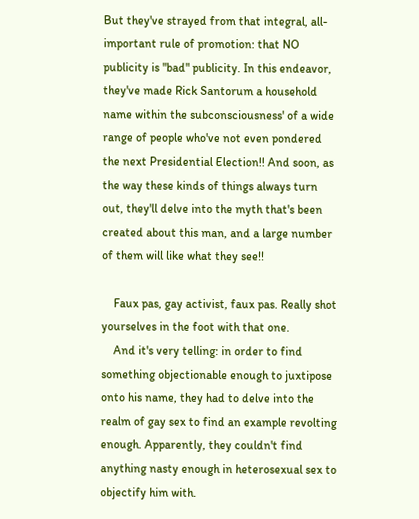But they've strayed from that integral, all-important rule of promotion: that NO publicity is "bad" publicity. In this endeavor, they've made Rick Santorum a household name within the subconsciousness' of a wide range of people who've not even pondered the next Presidential Election!! And soon, as the way these kinds of things always turn out, they'll delve into the myth that's been created about this man, and a large number of them will like what they see!!

    Faux pas, gay activist, faux pas. Really shot yourselves in the foot with that one.
    And it's very telling: in order to find something objectionable enough to juxtipose onto his name, they had to delve into the realm of gay sex to find an example revolting enough. Apparently, they couldn't find anything nasty enough in heterosexual sex to objectify him with.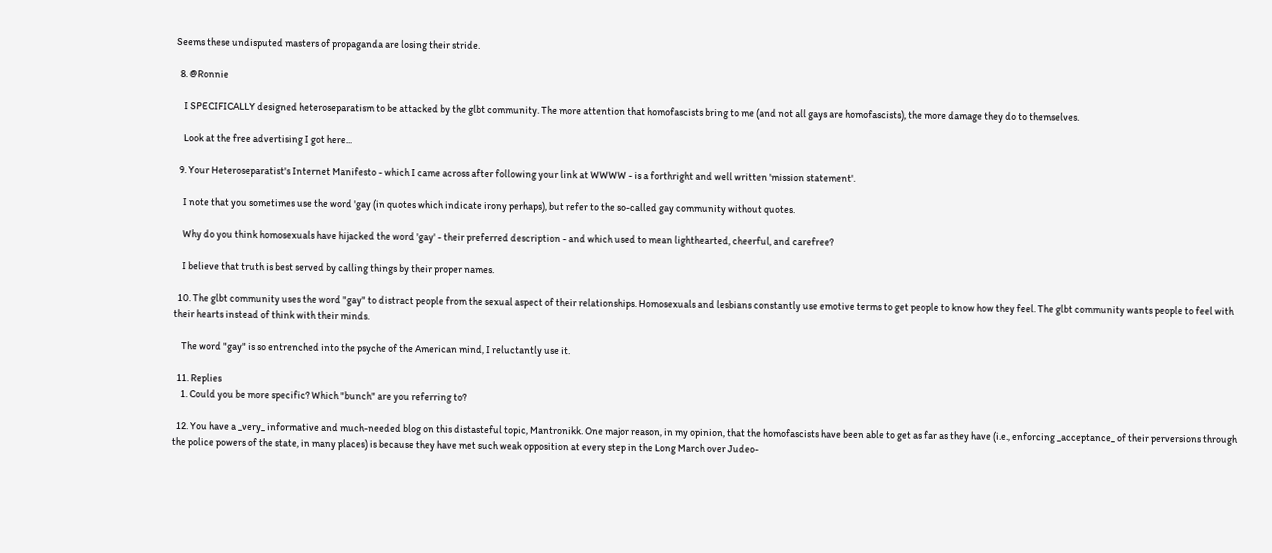Seems these undisputed masters of propaganda are losing their stride.

  8. @Ronnie

    I SPECIFICALLY designed heteroseparatism to be attacked by the glbt community. The more attention that homofascists bring to me (and not all gays are homofascists), the more damage they do to themselves.

    Look at the free advertising I got here...

  9. Your Heteroseparatist's Internet Manifesto - which I came across after following your link at WWWW - is a forthright and well written 'mission statement'.

    I note that you sometimes use the word 'gay (in quotes which indicate irony perhaps), but refer to the so-called gay community without quotes.

    Why do you think homosexuals have hijacked the word 'gay' - their preferred description - and which used to mean lighthearted, cheerful, and carefree?

    I believe that truth is best served by calling things by their proper names.

  10. The glbt community uses the word "gay" to distract people from the sexual aspect of their relationships. Homosexuals and lesbians constantly use emotive terms to get people to know how they feel. The glbt community wants people to feel with their hearts instead of think with their minds.

    The word "gay" is so entrenched into the psyche of the American mind, I reluctantly use it.

  11. Replies
    1. Could you be more specific? Which "bunch" are you referring to?

  12. You have a _very_ informative and much-needed blog on this distasteful topic, Mantronikk. One major reason, in my opinion, that the homofascists have been able to get as far as they have (i.e., enforcing _acceptance_ of their perversions through the police powers of the state, in many places) is because they have met such weak opposition at every step in the Long March over Judeo-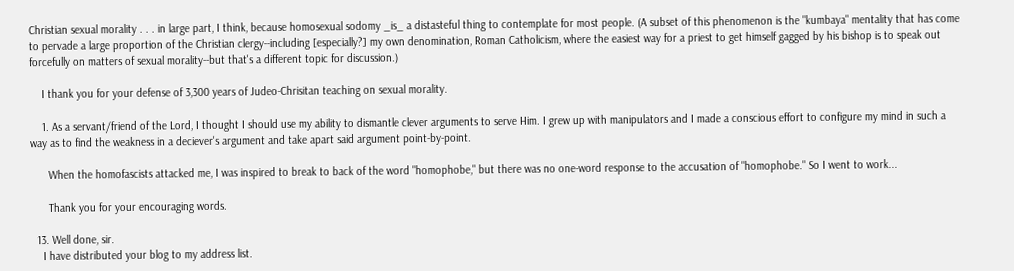Christian sexual morality . . . in large part, I think, because homosexual sodomy _is_ a distasteful thing to contemplate for most people. (A subset of this phenomenon is the "kumbaya" mentality that has come to pervade a large proportion of the Christian clergy--including [especially?] my own denomination, Roman Catholicism, where the easiest way for a priest to get himself gagged by his bishop is to speak out forcefully on matters of sexual morality--but that's a different topic for discussion.)

    I thank you for your defense of 3,300 years of Judeo-Chrisitan teaching on sexual morality.

    1. As a servant/friend of the Lord, I thought I should use my ability to dismantle clever arguments to serve Him. I grew up with manipulators and I made a conscious effort to configure my mind in such a way as to find the weakness in a deciever's argument and take apart said argument point-by-point.

      When the homofascists attacked me, I was inspired to break to back of the word "homophobe," but there was no one-word response to the accusation of "homophobe." So I went to work...

      Thank you for your encouraging words.

  13. Well done, sir.
    I have distributed your blog to my address list.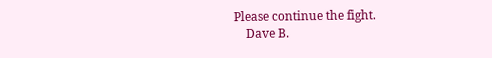Please continue the fight.
    Dave B.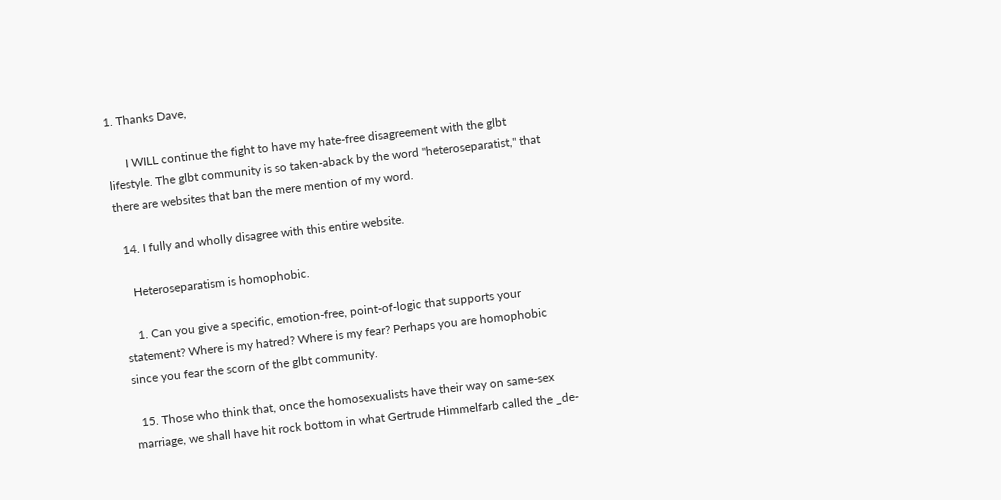1. Thanks Dave,

      I WILL continue the fight to have my hate-free disagreement with the glbt lifestyle. The glbt community is so taken-aback by the word "heteroseparatist," that there are websites that ban the mere mention of my word.

  14. I fully and wholly disagree with this entire website.

    Heteroseparatism is homophobic.

    1. Can you give a specific, emotion-free, point-of-logic that supports your statement? Where is my hatred? Where is my fear? Perhaps you are homophobic since you fear the scorn of the glbt community.

  15. Those who think that, once the homosexualists have their way on same-sex marriage, we shall have hit rock bottom in what Gertrude Himmelfarb called the _de-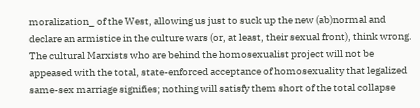moralization_ of the West, allowing us just to suck up the new (ab)normal and declare an armistice in the culture wars (or, at least, their sexual front), think wrong. The cultural Marxists who are behind the homosexualist project will not be appeased with the total, state-enforced acceptance of homosexuality that legalized same-sex marriage signifies; nothing will satisfy them short of the total collapse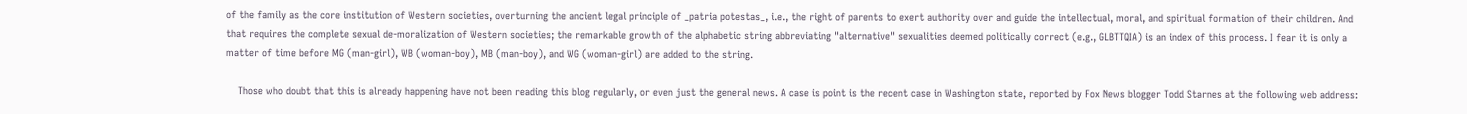of the family as the core institution of Western societies, overturning the ancient legal principle of _patria potestas_, i.e., the right of parents to exert authority over and guide the intellectual, moral, and spiritual formation of their children. And that requires the complete sexual de-moralization of Western societies; the remarkable growth of the alphabetic string abbreviating "alternative" sexualities deemed politically correct (e.g., GLBTTQIA) is an index of this process. I fear it is only a matter of time before MG (man-girl), WB (woman-boy), MB (man-boy), and WG (woman-girl) are added to the string.

    Those who doubt that this is already happening have not been reading this blog regularly, or even just the general news. A case is point is the recent case in Washington state, reported by Fox News blogger Todd Starnes at the following web address: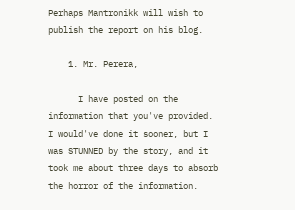Perhaps Mantronikk will wish to publish the report on his blog.

    1. Mr. Perera,

      I have posted on the information that you've provided. I would've done it sooner, but I was STUNNED by the story, and it took me about three days to absorb the horror of the information.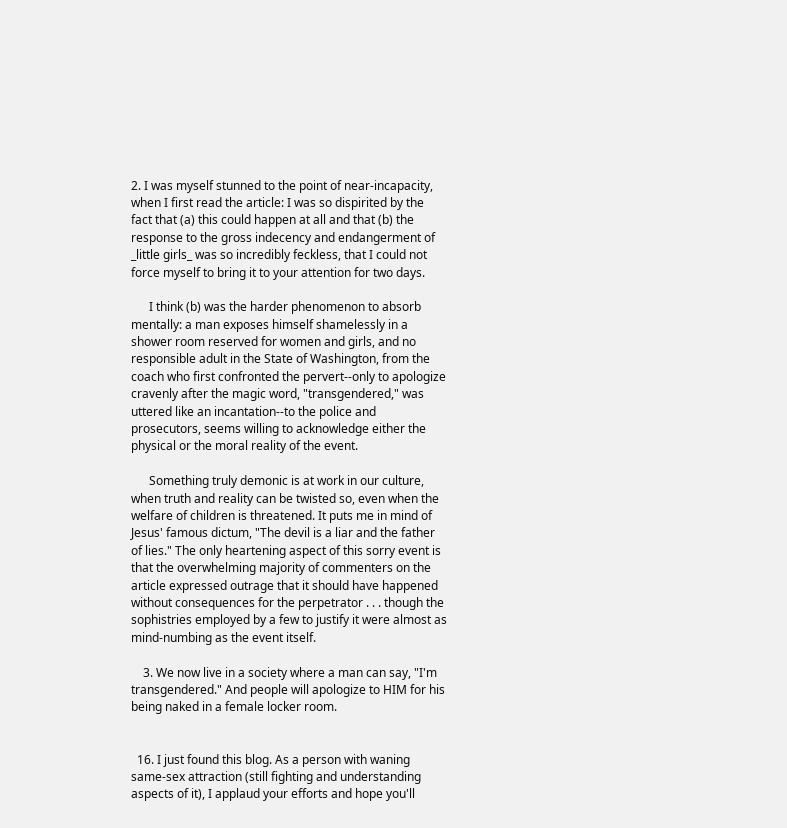2. I was myself stunned to the point of near-incapacity, when I first read the article: I was so dispirited by the fact that (a) this could happen at all and that (b) the response to the gross indecency and endangerment of _little girls_ was so incredibly feckless, that I could not force myself to bring it to your attention for two days.

      I think (b) was the harder phenomenon to absorb mentally: a man exposes himself shamelessly in a shower room reserved for women and girls, and no responsible adult in the State of Washington, from the coach who first confronted the pervert--only to apologize cravenly after the magic word, "transgendered," was uttered like an incantation--to the police and prosecutors, seems willing to acknowledge either the physical or the moral reality of the event.

      Something truly demonic is at work in our culture, when truth and reality can be twisted so, even when the welfare of children is threatened. It puts me in mind of Jesus' famous dictum, "The devil is a liar and the father of lies." The only heartening aspect of this sorry event is that the overwhelming majority of commenters on the article expressed outrage that it should have happened without consequences for the perpetrator . . . though the sophistries employed by a few to justify it were almost as mind-numbing as the event itself.

    3. We now live in a society where a man can say, "I'm transgendered." And people will apologize to HIM for his being naked in a female locker room.


  16. I just found this blog. As a person with waning same-sex attraction (still fighting and understanding aspects of it), I applaud your efforts and hope you'll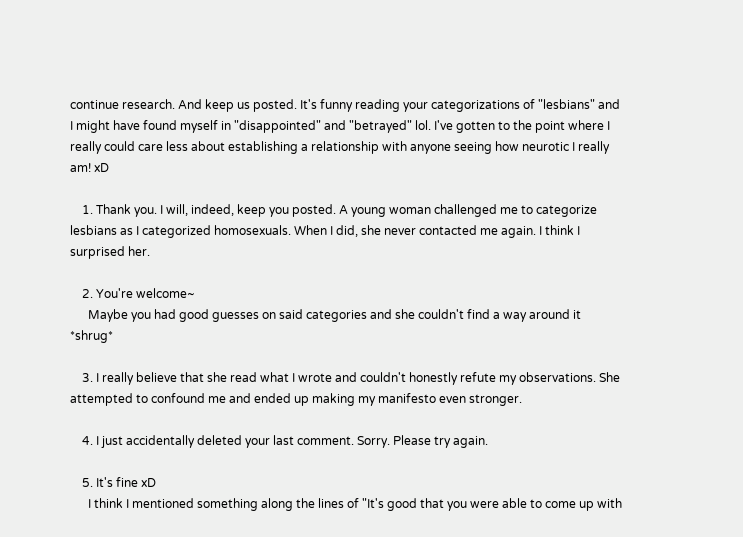continue research. And keep us posted. It's funny reading your categorizations of "lesbians" and I might have found myself in "disappointed" and "betrayed" lol. I've gotten to the point where I really could care less about establishing a relationship with anyone seeing how neurotic I really am! xD

    1. Thank you. I will, indeed, keep you posted. A young woman challenged me to categorize lesbians as I categorized homosexuals. When I did, she never contacted me again. I think I surprised her.

    2. You're welcome~
      Maybe you had good guesses on said categories and she couldn't find a way around it *shrug*

    3. I really believe that she read what I wrote and couldn't honestly refute my observations. She attempted to confound me and ended up making my manifesto even stronger.

    4. I just accidentally deleted your last comment. Sorry. Please try again.

    5. It's fine xD
      I think I mentioned something along the lines of "It's good that you were able to come up with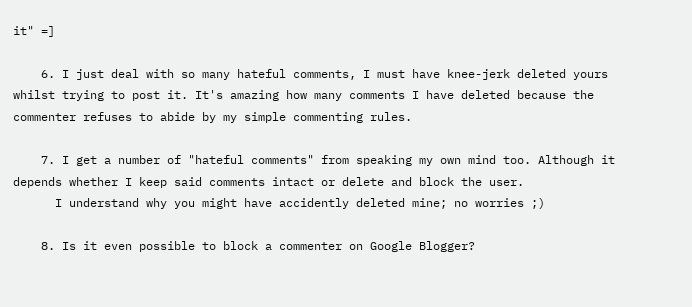it" =]

    6. I just deal with so many hateful comments, I must have knee-jerk deleted yours whilst trying to post it. It's amazing how many comments I have deleted because the commenter refuses to abide by my simple commenting rules.

    7. I get a number of "hateful comments" from speaking my own mind too. Although it depends whether I keep said comments intact or delete and block the user.
      I understand why you might have accidently deleted mine; no worries ;)

    8. Is it even possible to block a commenter on Google Blogger?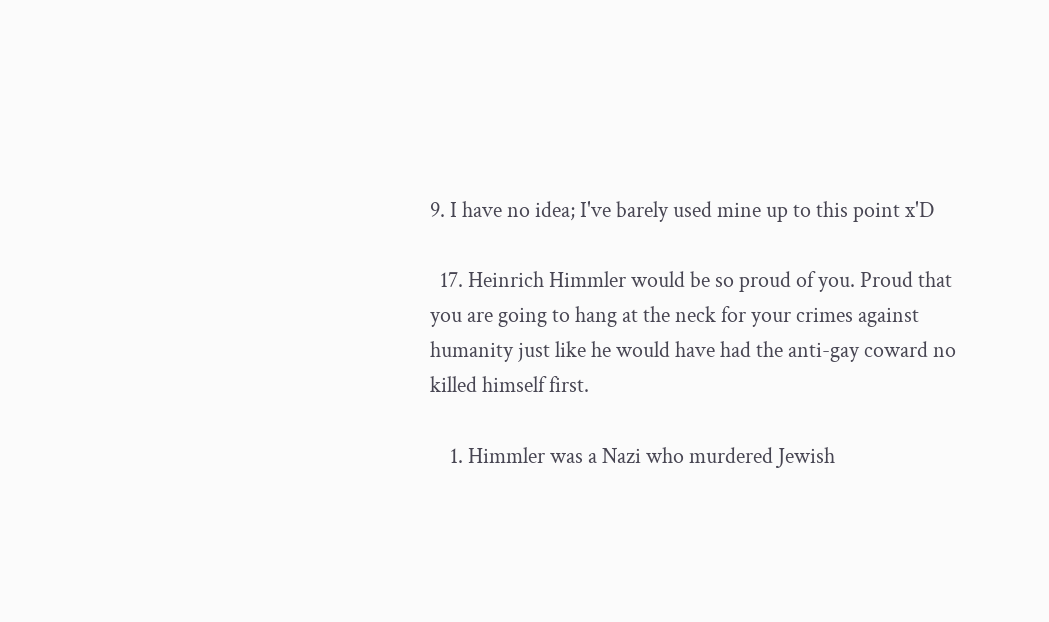9. I have no idea; I've barely used mine up to this point x'D

  17. Heinrich Himmler would be so proud of you. Proud that you are going to hang at the neck for your crimes against humanity just like he would have had the anti-gay coward no killed himself first.

    1. Himmler was a Nazi who murdered Jewish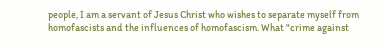people, I am a servant of Jesus Christ who wishes to separate myself from homofascists and the influences of homofascism. What "crime against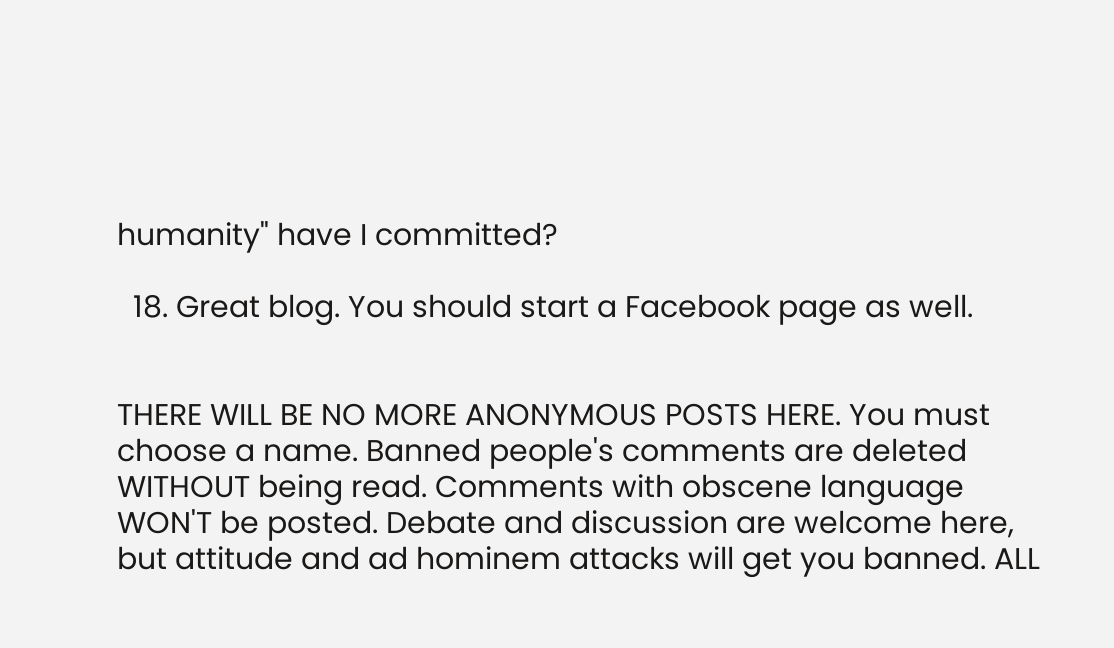humanity" have I committed?

  18. Great blog. You should start a Facebook page as well.


THERE WILL BE NO MORE ANONYMOUS POSTS HERE. You must choose a name. Banned people's comments are deleted WITHOUT being read. Comments with obscene language WON'T be posted. Debate and discussion are welcome here, but attitude and ad hominem attacks will get you banned. ALL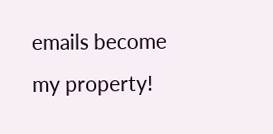emails become my property!